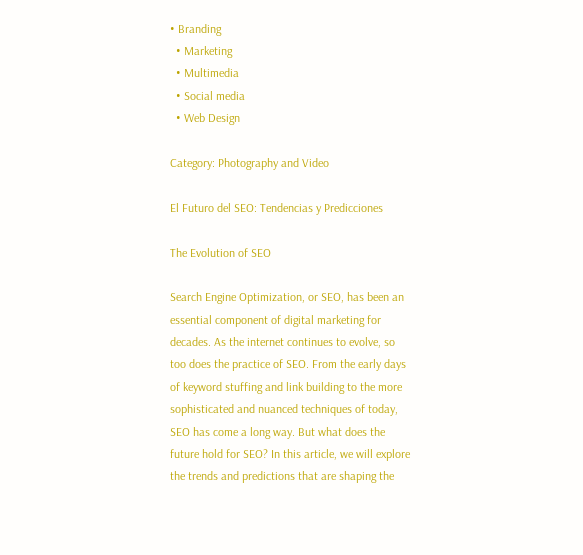• Branding
  • Marketing
  • Multimedia
  • Social media
  • Web Design

Category: Photography and Video

El Futuro del SEO: Tendencias y Predicciones

The Evolution of SEO

Search Engine Optimization, or SEO, has been an essential component of digital marketing for decades. As the internet continues to evolve, so too does the practice of SEO. From the early days of keyword stuffing and link building to the more sophisticated and nuanced techniques of today, SEO has come a long way. But what does the future hold for SEO? In this article, we will explore the trends and predictions that are shaping the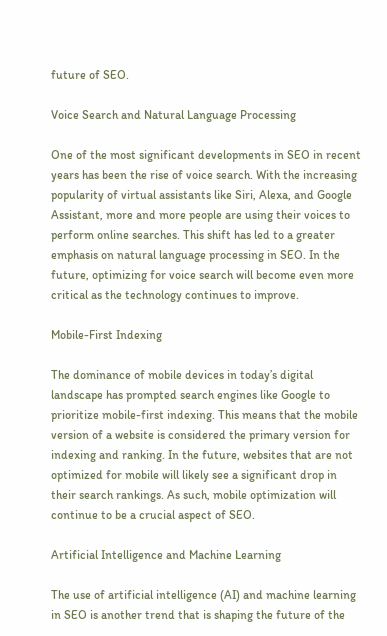future of SEO.

Voice Search and Natural Language Processing

One of the most significant developments in SEO in recent years has been the rise of voice search. With the increasing popularity of virtual assistants like Siri, Alexa, and Google Assistant, more and more people are using their voices to perform online searches. This shift has led to a greater emphasis on natural language processing in SEO. In the future, optimizing for voice search will become even more critical as the technology continues to improve.

Mobile-First Indexing

The dominance of mobile devices in today’s digital landscape has prompted search engines like Google to prioritize mobile-first indexing. This means that the mobile version of a website is considered the primary version for indexing and ranking. In the future, websites that are not optimized for mobile will likely see a significant drop in their search rankings. As such, mobile optimization will continue to be a crucial aspect of SEO.

Artificial Intelligence and Machine Learning

The use of artificial intelligence (AI) and machine learning in SEO is another trend that is shaping the future of the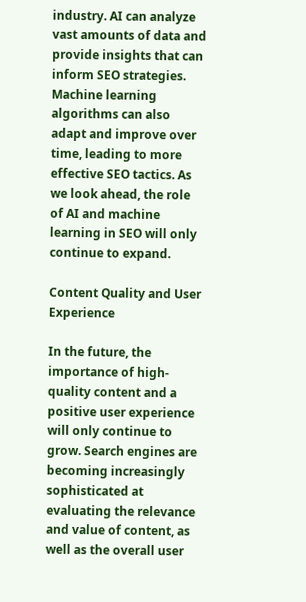industry. AI can analyze vast amounts of data and provide insights that can inform SEO strategies. Machine learning algorithms can also adapt and improve over time, leading to more effective SEO tactics. As we look ahead, the role of AI and machine learning in SEO will only continue to expand.

Content Quality and User Experience

In the future, the importance of high-quality content and a positive user experience will only continue to grow. Search engines are becoming increasingly sophisticated at evaluating the relevance and value of content, as well as the overall user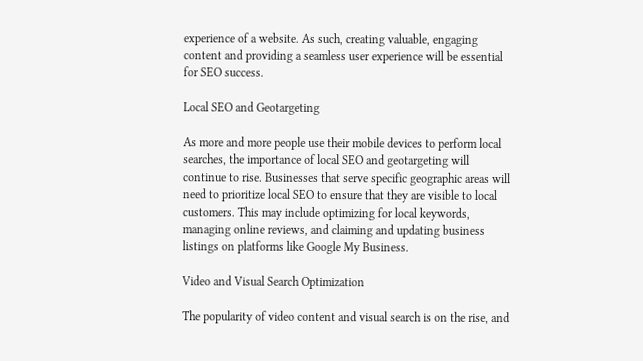experience of a website. As such, creating valuable, engaging content and providing a seamless user experience will be essential for SEO success.

Local SEO and Geotargeting

As more and more people use their mobile devices to perform local searches, the importance of local SEO and geotargeting will continue to rise. Businesses that serve specific geographic areas will need to prioritize local SEO to ensure that they are visible to local customers. This may include optimizing for local keywords, managing online reviews, and claiming and updating business listings on platforms like Google My Business.

Video and Visual Search Optimization

The popularity of video content and visual search is on the rise, and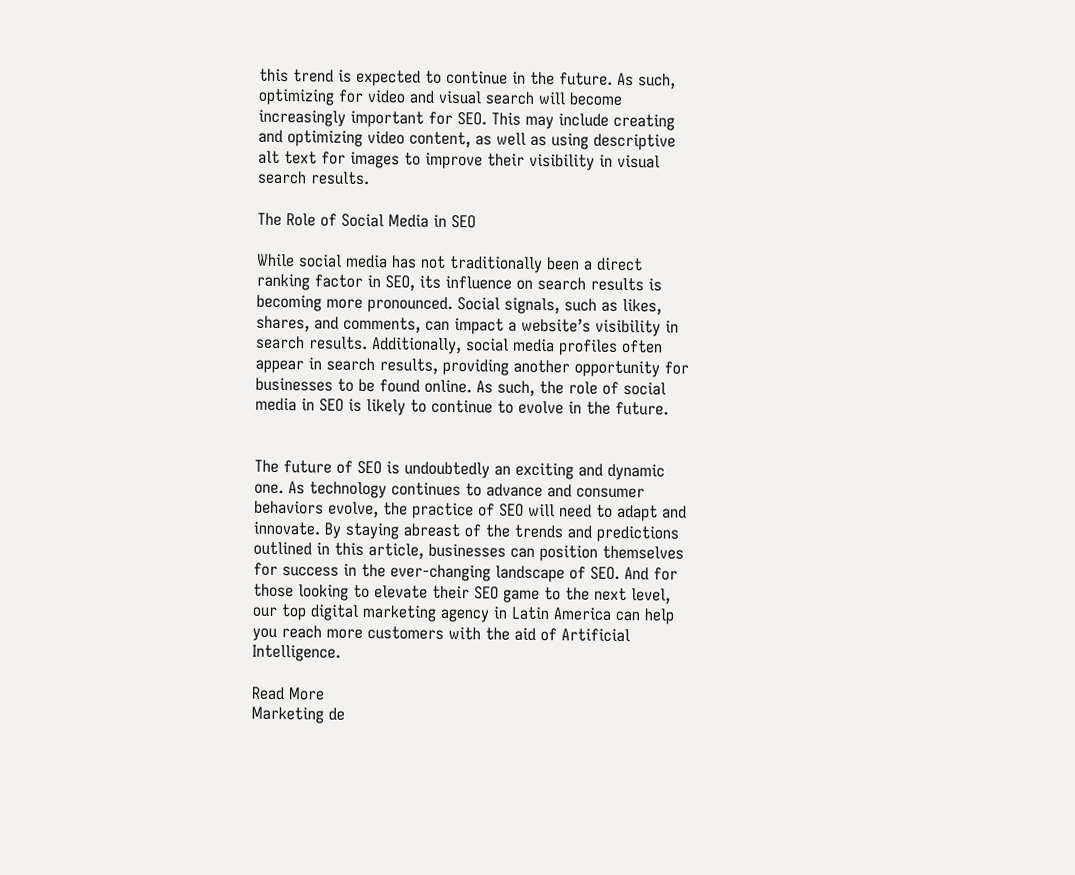this trend is expected to continue in the future. As such, optimizing for video and visual search will become increasingly important for SEO. This may include creating and optimizing video content, as well as using descriptive alt text for images to improve their visibility in visual search results.

The Role of Social Media in SEO

While social media has not traditionally been a direct ranking factor in SEO, its influence on search results is becoming more pronounced. Social signals, such as likes, shares, and comments, can impact a website’s visibility in search results. Additionally, social media profiles often appear in search results, providing another opportunity for businesses to be found online. As such, the role of social media in SEO is likely to continue to evolve in the future.


The future of SEO is undoubtedly an exciting and dynamic one. As technology continues to advance and consumer behaviors evolve, the practice of SEO will need to adapt and innovate. By staying abreast of the trends and predictions outlined in this article, businesses can position themselves for success in the ever-changing landscape of SEO. And for those looking to elevate their SEO game to the next level, our top digital marketing agency in Latin America can help you reach more customers with the aid of Artificial Intelligence.

Read More
Marketing de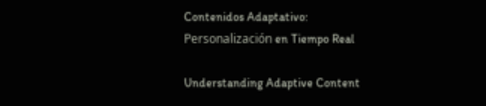Contenidos Adaptativo: Personalización en Tiempo Real

Understanding Adaptive Content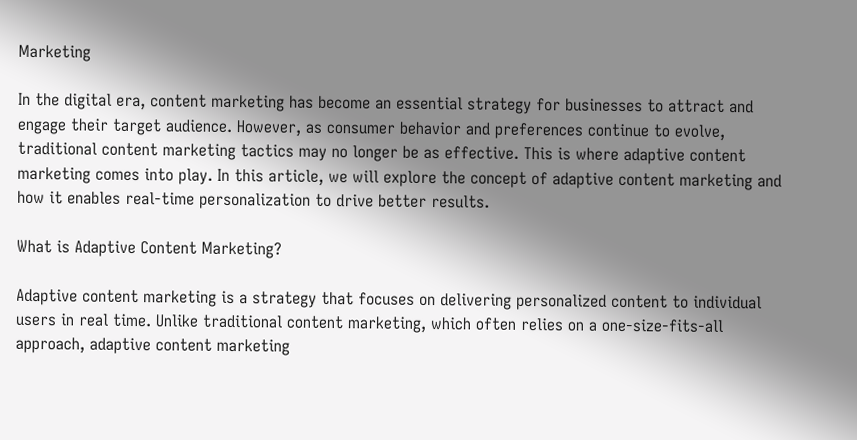Marketing

In the digital era, content marketing has become an essential strategy for businesses to attract and engage their target audience. However, as consumer behavior and preferences continue to evolve, traditional content marketing tactics may no longer be as effective. This is where adaptive content marketing comes into play. In this article, we will explore the concept of adaptive content marketing and how it enables real-time personalization to drive better results.

What is Adaptive Content Marketing?

Adaptive content marketing is a strategy that focuses on delivering personalized content to individual users in real time. Unlike traditional content marketing, which often relies on a one-size-fits-all approach, adaptive content marketing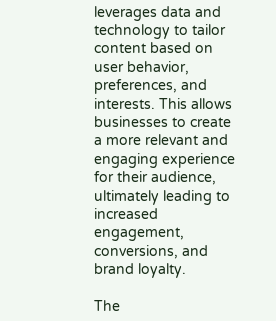leverages data and technology to tailor content based on user behavior, preferences, and interests. This allows businesses to create a more relevant and engaging experience for their audience, ultimately leading to increased engagement, conversions, and brand loyalty.

The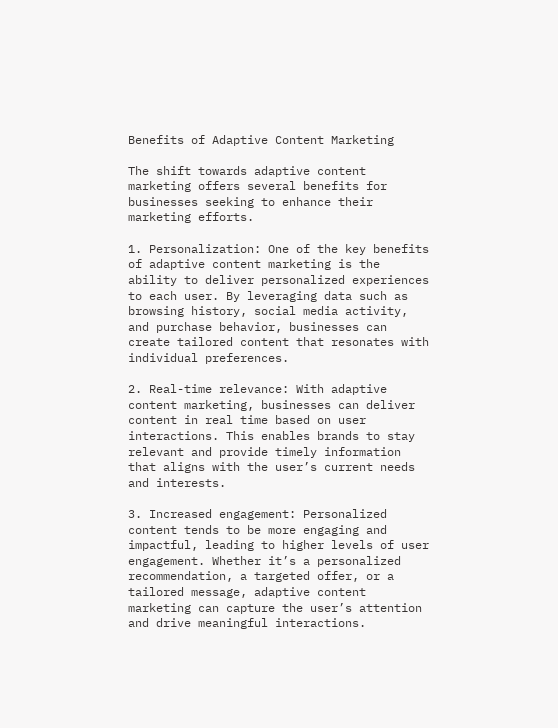Benefits of Adaptive Content Marketing

The shift towards adaptive content marketing offers several benefits for businesses seeking to enhance their marketing efforts.

1. Personalization: One of the key benefits of adaptive content marketing is the ability to deliver personalized experiences to each user. By leveraging data such as browsing history, social media activity, and purchase behavior, businesses can create tailored content that resonates with individual preferences.

2. Real-time relevance: With adaptive content marketing, businesses can deliver content in real time based on user interactions. This enables brands to stay relevant and provide timely information that aligns with the user’s current needs and interests.

3. Increased engagement: Personalized content tends to be more engaging and impactful, leading to higher levels of user engagement. Whether it’s a personalized recommendation, a targeted offer, or a tailored message, adaptive content marketing can capture the user’s attention and drive meaningful interactions.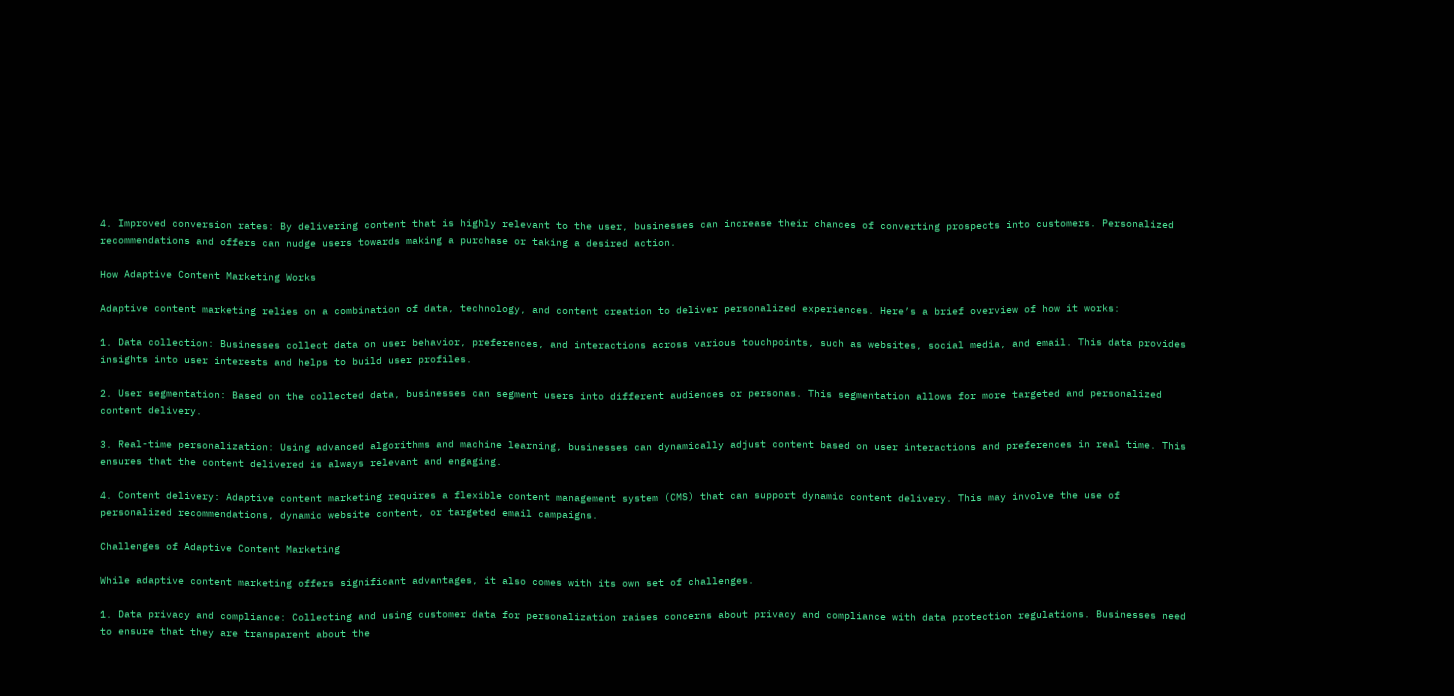4. Improved conversion rates: By delivering content that is highly relevant to the user, businesses can increase their chances of converting prospects into customers. Personalized recommendations and offers can nudge users towards making a purchase or taking a desired action.

How Adaptive Content Marketing Works

Adaptive content marketing relies on a combination of data, technology, and content creation to deliver personalized experiences. Here’s a brief overview of how it works:

1. Data collection: Businesses collect data on user behavior, preferences, and interactions across various touchpoints, such as websites, social media, and email. This data provides insights into user interests and helps to build user profiles.

2. User segmentation: Based on the collected data, businesses can segment users into different audiences or personas. This segmentation allows for more targeted and personalized content delivery.

3. Real-time personalization: Using advanced algorithms and machine learning, businesses can dynamically adjust content based on user interactions and preferences in real time. This ensures that the content delivered is always relevant and engaging.

4. Content delivery: Adaptive content marketing requires a flexible content management system (CMS) that can support dynamic content delivery. This may involve the use of personalized recommendations, dynamic website content, or targeted email campaigns.

Challenges of Adaptive Content Marketing

While adaptive content marketing offers significant advantages, it also comes with its own set of challenges.

1. Data privacy and compliance: Collecting and using customer data for personalization raises concerns about privacy and compliance with data protection regulations. Businesses need to ensure that they are transparent about the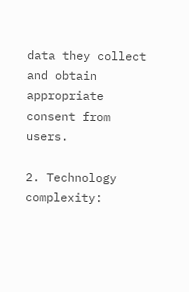data they collect and obtain appropriate consent from users.

2. Technology complexity: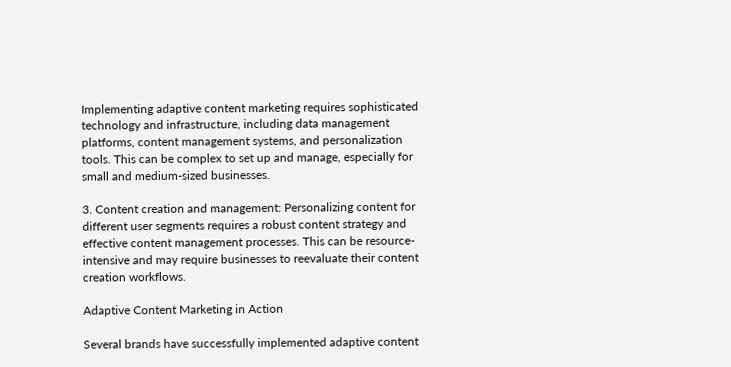Implementing adaptive content marketing requires sophisticated technology and infrastructure, including data management platforms, content management systems, and personalization tools. This can be complex to set up and manage, especially for small and medium-sized businesses.

3. Content creation and management: Personalizing content for different user segments requires a robust content strategy and effective content management processes. This can be resource-intensive and may require businesses to reevaluate their content creation workflows.

Adaptive Content Marketing in Action

Several brands have successfully implemented adaptive content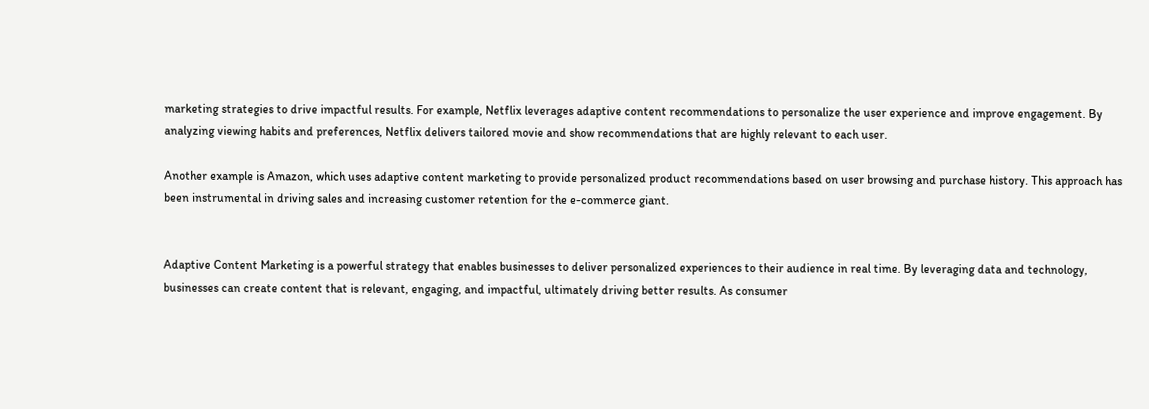marketing strategies to drive impactful results. For example, Netflix leverages adaptive content recommendations to personalize the user experience and improve engagement. By analyzing viewing habits and preferences, Netflix delivers tailored movie and show recommendations that are highly relevant to each user.

Another example is Amazon, which uses adaptive content marketing to provide personalized product recommendations based on user browsing and purchase history. This approach has been instrumental in driving sales and increasing customer retention for the e-commerce giant.


Adaptive Content Marketing is a powerful strategy that enables businesses to deliver personalized experiences to their audience in real time. By leveraging data and technology, businesses can create content that is relevant, engaging, and impactful, ultimately driving better results. As consumer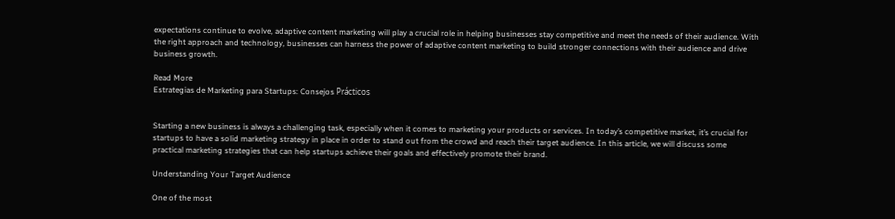expectations continue to evolve, adaptive content marketing will play a crucial role in helping businesses stay competitive and meet the needs of their audience. With the right approach and technology, businesses can harness the power of adaptive content marketing to build stronger connections with their audience and drive business growth.

Read More
Estrategias de Marketing para Startups: Consejos Prácticos


Starting a new business is always a challenging task, especially when it comes to marketing your products or services. In today’s competitive market, it’s crucial for startups to have a solid marketing strategy in place in order to stand out from the crowd and reach their target audience. In this article, we will discuss some practical marketing strategies that can help startups achieve their goals and effectively promote their brand.

Understanding Your Target Audience

One of the most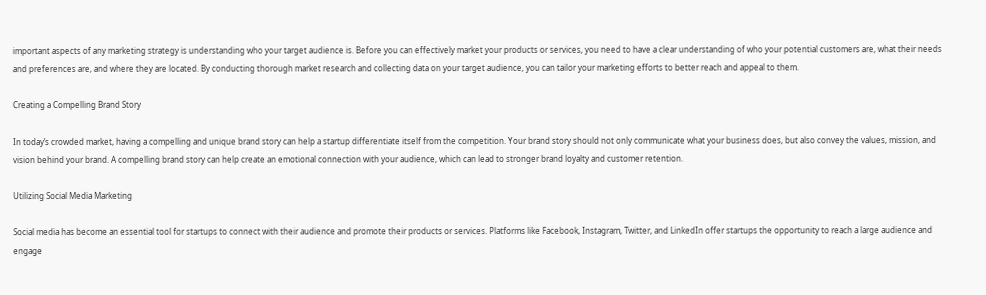important aspects of any marketing strategy is understanding who your target audience is. Before you can effectively market your products or services, you need to have a clear understanding of who your potential customers are, what their needs and preferences are, and where they are located. By conducting thorough market research and collecting data on your target audience, you can tailor your marketing efforts to better reach and appeal to them.

Creating a Compelling Brand Story

In today’s crowded market, having a compelling and unique brand story can help a startup differentiate itself from the competition. Your brand story should not only communicate what your business does, but also convey the values, mission, and vision behind your brand. A compelling brand story can help create an emotional connection with your audience, which can lead to stronger brand loyalty and customer retention.

Utilizing Social Media Marketing

Social media has become an essential tool for startups to connect with their audience and promote their products or services. Platforms like Facebook, Instagram, Twitter, and LinkedIn offer startups the opportunity to reach a large audience and engage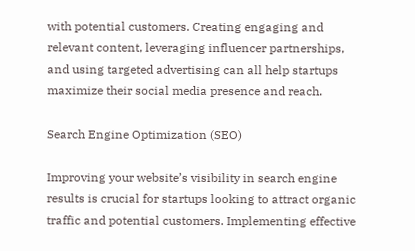with potential customers. Creating engaging and relevant content, leveraging influencer partnerships, and using targeted advertising can all help startups maximize their social media presence and reach.

Search Engine Optimization (SEO)

Improving your website’s visibility in search engine results is crucial for startups looking to attract organic traffic and potential customers. Implementing effective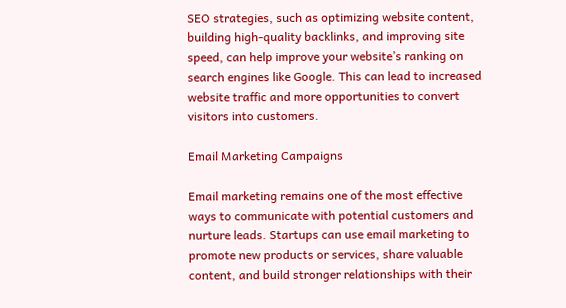SEO strategies, such as optimizing website content, building high-quality backlinks, and improving site speed, can help improve your website’s ranking on search engines like Google. This can lead to increased website traffic and more opportunities to convert visitors into customers.

Email Marketing Campaigns

Email marketing remains one of the most effective ways to communicate with potential customers and nurture leads. Startups can use email marketing to promote new products or services, share valuable content, and build stronger relationships with their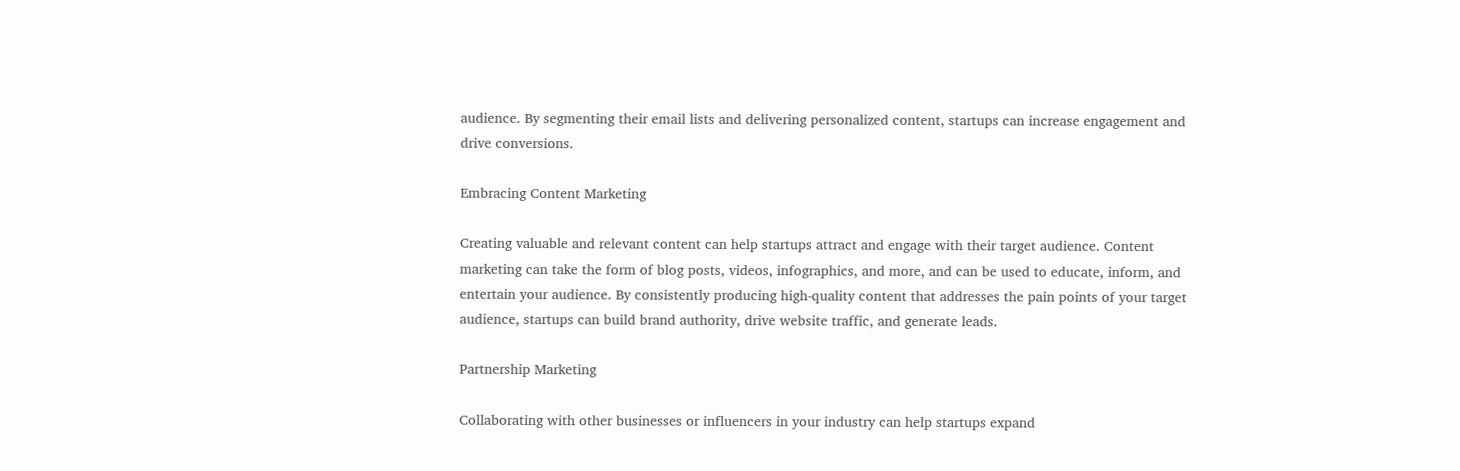audience. By segmenting their email lists and delivering personalized content, startups can increase engagement and drive conversions.

Embracing Content Marketing

Creating valuable and relevant content can help startups attract and engage with their target audience. Content marketing can take the form of blog posts, videos, infographics, and more, and can be used to educate, inform, and entertain your audience. By consistently producing high-quality content that addresses the pain points of your target audience, startups can build brand authority, drive website traffic, and generate leads.

Partnership Marketing

Collaborating with other businesses or influencers in your industry can help startups expand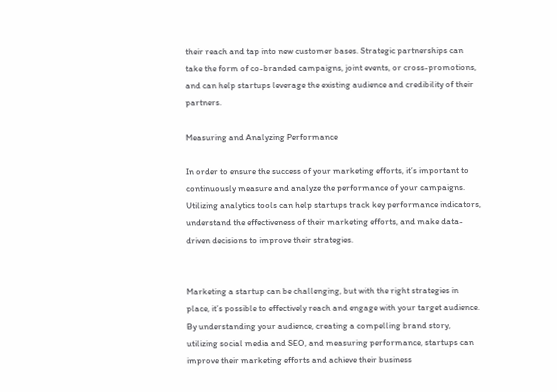their reach and tap into new customer bases. Strategic partnerships can take the form of co-branded campaigns, joint events, or cross-promotions, and can help startups leverage the existing audience and credibility of their partners.

Measuring and Analyzing Performance

In order to ensure the success of your marketing efforts, it’s important to continuously measure and analyze the performance of your campaigns. Utilizing analytics tools can help startups track key performance indicators, understand the effectiveness of their marketing efforts, and make data-driven decisions to improve their strategies.


Marketing a startup can be challenging, but with the right strategies in place, it’s possible to effectively reach and engage with your target audience. By understanding your audience, creating a compelling brand story, utilizing social media and SEO, and measuring performance, startups can improve their marketing efforts and achieve their business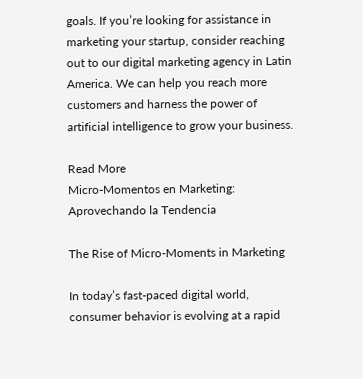goals. If you’re looking for assistance in marketing your startup, consider reaching out to our digital marketing agency in Latin America. We can help you reach more customers and harness the power of artificial intelligence to grow your business.

Read More
Micro-Momentos en Marketing: Aprovechando la Tendencia

The Rise of Micro-Moments in Marketing

In today’s fast-paced digital world, consumer behavior is evolving at a rapid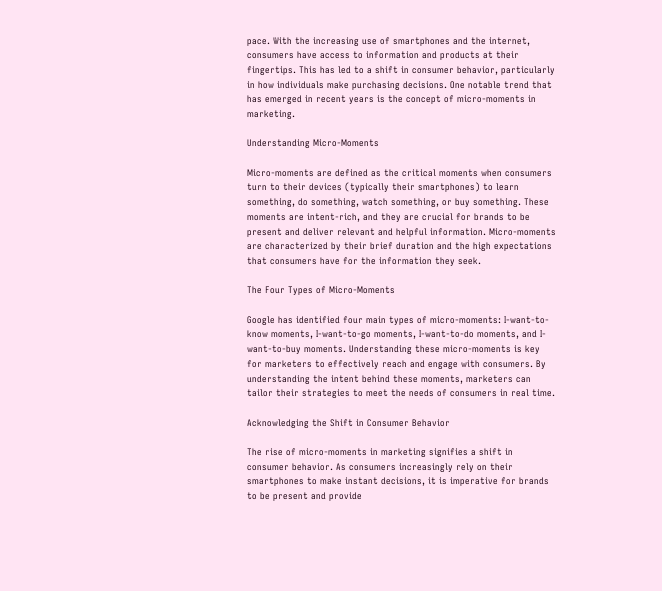pace. With the increasing use of smartphones and the internet, consumers have access to information and products at their fingertips. This has led to a shift in consumer behavior, particularly in how individuals make purchasing decisions. One notable trend that has emerged in recent years is the concept of micro-moments in marketing.

Understanding Micro-Moments

Micro-moments are defined as the critical moments when consumers turn to their devices (typically their smartphones) to learn something, do something, watch something, or buy something. These moments are intent-rich, and they are crucial for brands to be present and deliver relevant and helpful information. Micro-moments are characterized by their brief duration and the high expectations that consumers have for the information they seek.

The Four Types of Micro-Moments

Google has identified four main types of micro-moments: I-want-to-know moments, I-want-to-go moments, I-want-to-do moments, and I-want-to-buy moments. Understanding these micro-moments is key for marketers to effectively reach and engage with consumers. By understanding the intent behind these moments, marketers can tailor their strategies to meet the needs of consumers in real time.

Acknowledging the Shift in Consumer Behavior

The rise of micro-moments in marketing signifies a shift in consumer behavior. As consumers increasingly rely on their smartphones to make instant decisions, it is imperative for brands to be present and provide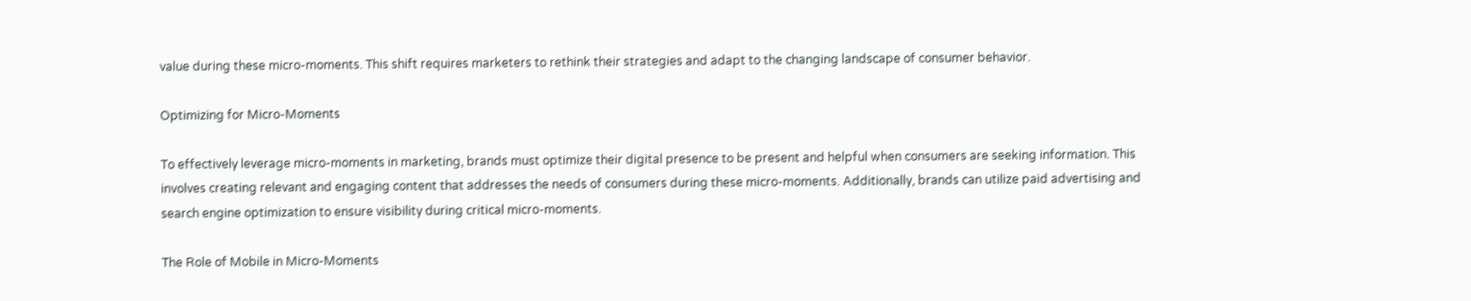value during these micro-moments. This shift requires marketers to rethink their strategies and adapt to the changing landscape of consumer behavior.

Optimizing for Micro-Moments

To effectively leverage micro-moments in marketing, brands must optimize their digital presence to be present and helpful when consumers are seeking information. This involves creating relevant and engaging content that addresses the needs of consumers during these micro-moments. Additionally, brands can utilize paid advertising and search engine optimization to ensure visibility during critical micro-moments.

The Role of Mobile in Micro-Moments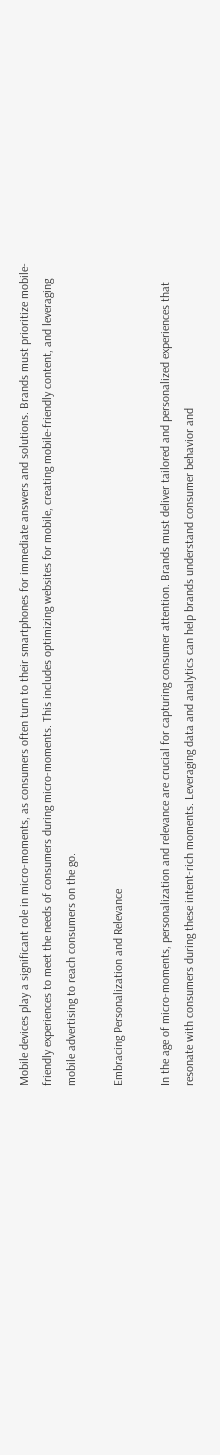Mobile devices play a significant role in micro-moments, as consumers often turn to their smartphones for immediate answers and solutions. Brands must prioritize mobile-friendly experiences to meet the needs of consumers during micro-moments. This includes optimizing websites for mobile, creating mobile-friendly content, and leveraging mobile advertising to reach consumers on the go.

Embracing Personalization and Relevance

In the age of micro-moments, personalization and relevance are crucial for capturing consumer attention. Brands must deliver tailored and personalized experiences that resonate with consumers during these intent-rich moments. Leveraging data and analytics can help brands understand consumer behavior and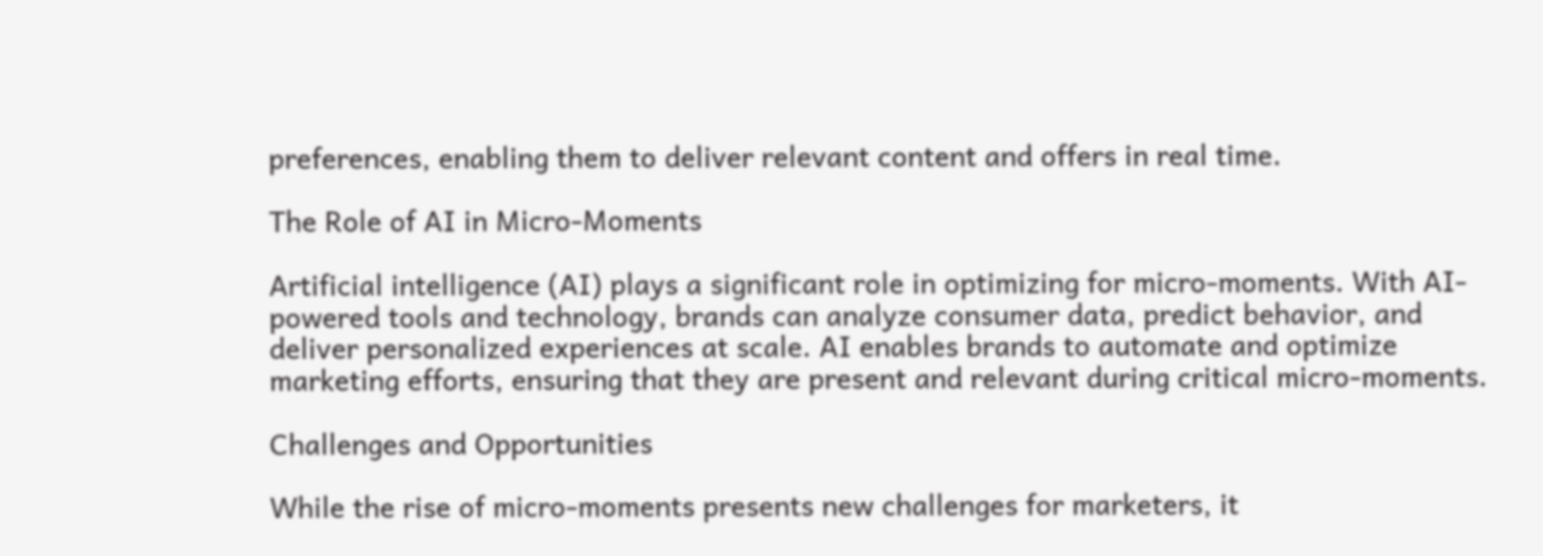preferences, enabling them to deliver relevant content and offers in real time.

The Role of AI in Micro-Moments

Artificial intelligence (AI) plays a significant role in optimizing for micro-moments. With AI-powered tools and technology, brands can analyze consumer data, predict behavior, and deliver personalized experiences at scale. AI enables brands to automate and optimize marketing efforts, ensuring that they are present and relevant during critical micro-moments.

Challenges and Opportunities

While the rise of micro-moments presents new challenges for marketers, it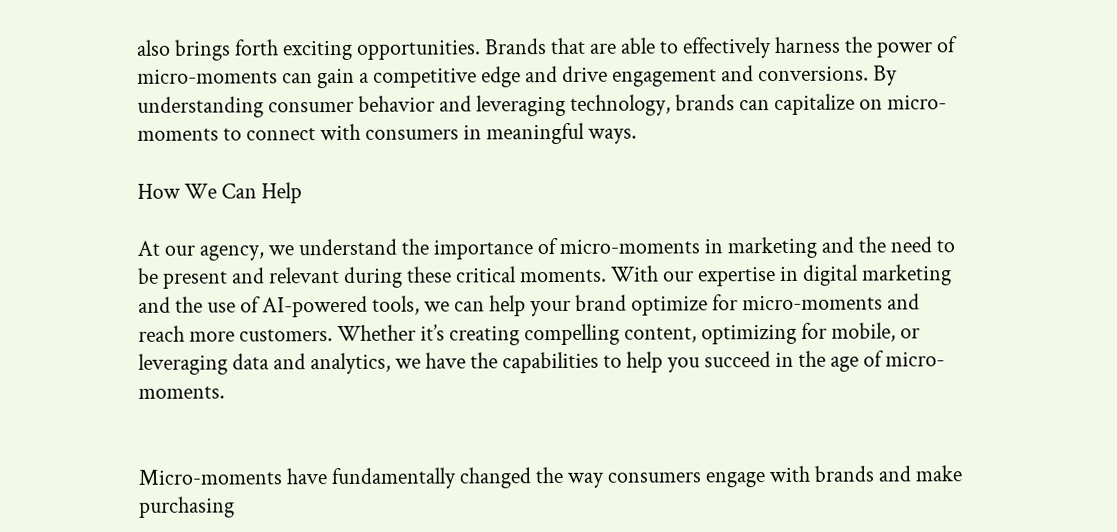also brings forth exciting opportunities. Brands that are able to effectively harness the power of micro-moments can gain a competitive edge and drive engagement and conversions. By understanding consumer behavior and leveraging technology, brands can capitalize on micro-moments to connect with consumers in meaningful ways.

How We Can Help

At our agency, we understand the importance of micro-moments in marketing and the need to be present and relevant during these critical moments. With our expertise in digital marketing and the use of AI-powered tools, we can help your brand optimize for micro-moments and reach more customers. Whether it’s creating compelling content, optimizing for mobile, or leveraging data and analytics, we have the capabilities to help you succeed in the age of micro-moments.


Micro-moments have fundamentally changed the way consumers engage with brands and make purchasing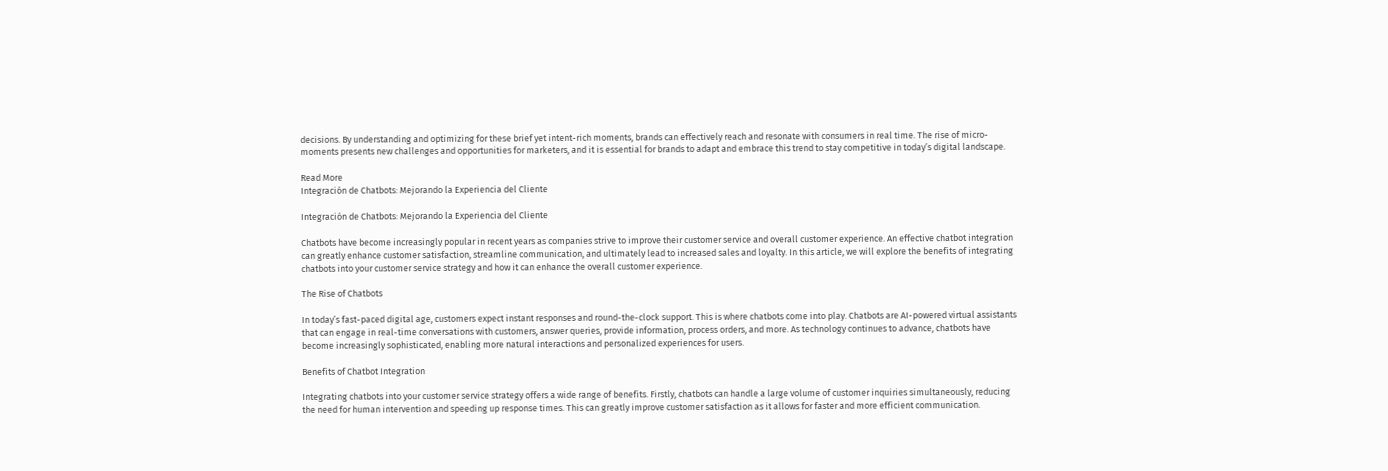decisions. By understanding and optimizing for these brief yet intent-rich moments, brands can effectively reach and resonate with consumers in real time. The rise of micro-moments presents new challenges and opportunities for marketers, and it is essential for brands to adapt and embrace this trend to stay competitive in today’s digital landscape.

Read More
Integración de Chatbots: Mejorando la Experiencia del Cliente

Integración de Chatbots: Mejorando la Experiencia del Cliente

Chatbots have become increasingly popular in recent years as companies strive to improve their customer service and overall customer experience. An effective chatbot integration can greatly enhance customer satisfaction, streamline communication, and ultimately lead to increased sales and loyalty. In this article, we will explore the benefits of integrating chatbots into your customer service strategy and how it can enhance the overall customer experience.

The Rise of Chatbots

In today’s fast-paced digital age, customers expect instant responses and round-the-clock support. This is where chatbots come into play. Chatbots are AI-powered virtual assistants that can engage in real-time conversations with customers, answer queries, provide information, process orders, and more. As technology continues to advance, chatbots have become increasingly sophisticated, enabling more natural interactions and personalized experiences for users.

Benefits of Chatbot Integration

Integrating chatbots into your customer service strategy offers a wide range of benefits. Firstly, chatbots can handle a large volume of customer inquiries simultaneously, reducing the need for human intervention and speeding up response times. This can greatly improve customer satisfaction as it allows for faster and more efficient communication.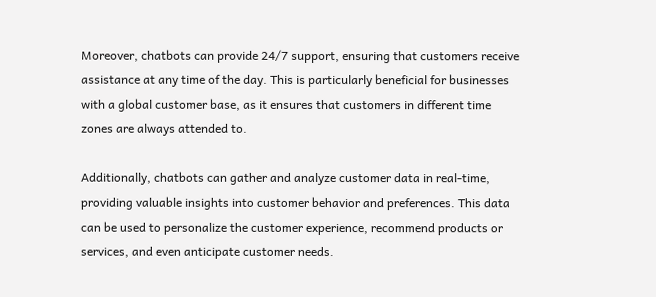Moreover, chatbots can provide 24/7 support, ensuring that customers receive assistance at any time of the day. This is particularly beneficial for businesses with a global customer base, as it ensures that customers in different time zones are always attended to.

Additionally, chatbots can gather and analyze customer data in real-time, providing valuable insights into customer behavior and preferences. This data can be used to personalize the customer experience, recommend products or services, and even anticipate customer needs.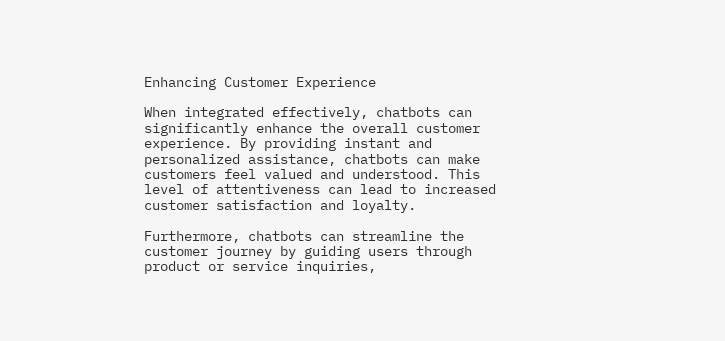Enhancing Customer Experience

When integrated effectively, chatbots can significantly enhance the overall customer experience. By providing instant and personalized assistance, chatbots can make customers feel valued and understood. This level of attentiveness can lead to increased customer satisfaction and loyalty.

Furthermore, chatbots can streamline the customer journey by guiding users through product or service inquiries,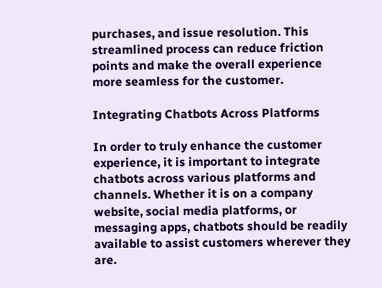purchases, and issue resolution. This streamlined process can reduce friction points and make the overall experience more seamless for the customer.

Integrating Chatbots Across Platforms

In order to truly enhance the customer experience, it is important to integrate chatbots across various platforms and channels. Whether it is on a company website, social media platforms, or messaging apps, chatbots should be readily available to assist customers wherever they are.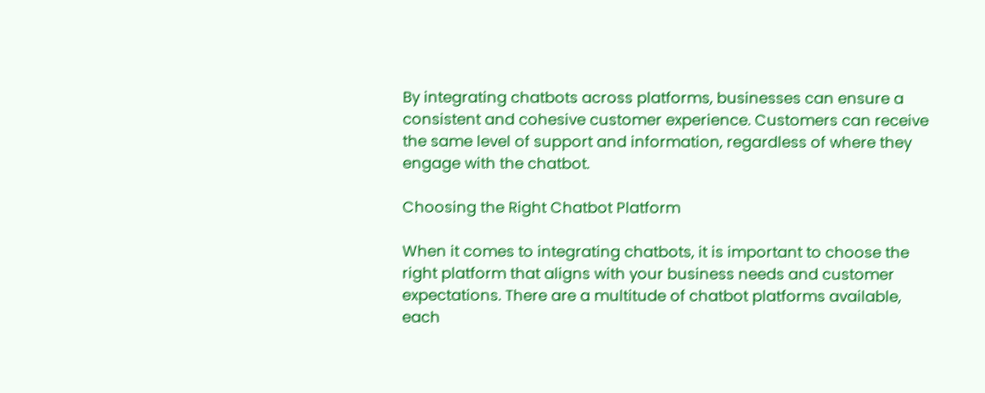By integrating chatbots across platforms, businesses can ensure a consistent and cohesive customer experience. Customers can receive the same level of support and information, regardless of where they engage with the chatbot.

Choosing the Right Chatbot Platform

When it comes to integrating chatbots, it is important to choose the right platform that aligns with your business needs and customer expectations. There are a multitude of chatbot platforms available, each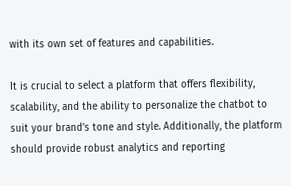with its own set of features and capabilities.

It is crucial to select a platform that offers flexibility, scalability, and the ability to personalize the chatbot to suit your brand’s tone and style. Additionally, the platform should provide robust analytics and reporting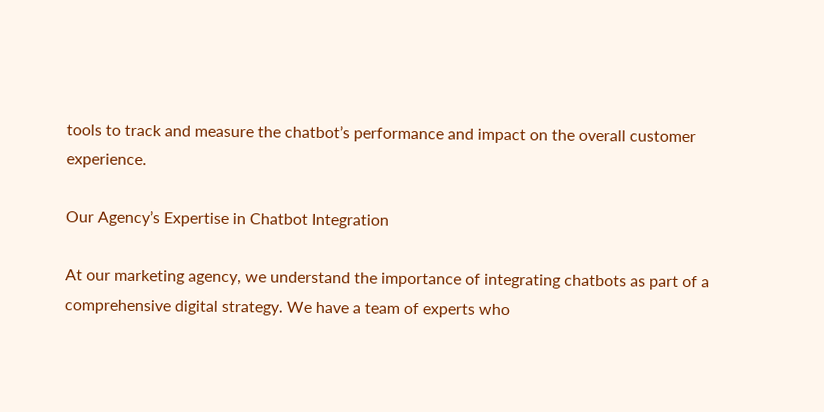tools to track and measure the chatbot’s performance and impact on the overall customer experience.

Our Agency’s Expertise in Chatbot Integration

At our marketing agency, we understand the importance of integrating chatbots as part of a comprehensive digital strategy. We have a team of experts who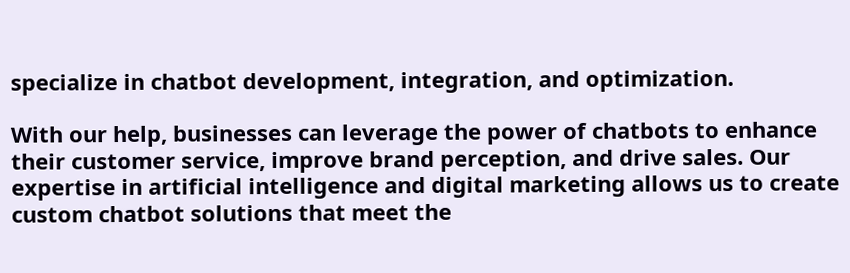specialize in chatbot development, integration, and optimization.

With our help, businesses can leverage the power of chatbots to enhance their customer service, improve brand perception, and drive sales. Our expertise in artificial intelligence and digital marketing allows us to create custom chatbot solutions that meet the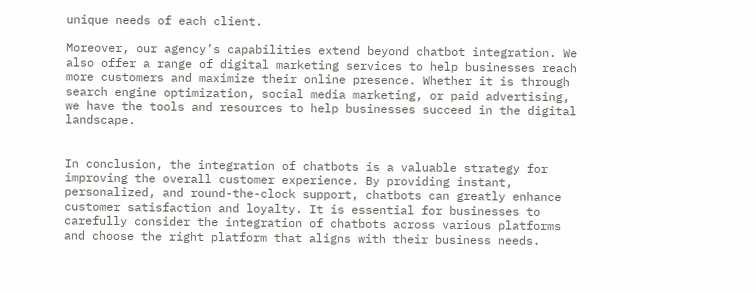unique needs of each client.

Moreover, our agency’s capabilities extend beyond chatbot integration. We also offer a range of digital marketing services to help businesses reach more customers and maximize their online presence. Whether it is through search engine optimization, social media marketing, or paid advertising, we have the tools and resources to help businesses succeed in the digital landscape.


In conclusion, the integration of chatbots is a valuable strategy for improving the overall customer experience. By providing instant, personalized, and round-the-clock support, chatbots can greatly enhance customer satisfaction and loyalty. It is essential for businesses to carefully consider the integration of chatbots across various platforms and choose the right platform that aligns with their business needs.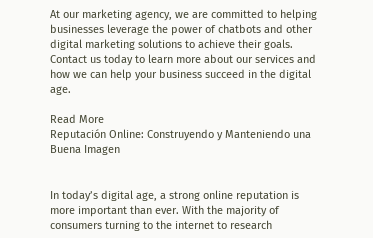At our marketing agency, we are committed to helping businesses leverage the power of chatbots and other digital marketing solutions to achieve their goals. Contact us today to learn more about our services and how we can help your business succeed in the digital age.

Read More
Reputación Online: Construyendo y Manteniendo una Buena Imagen


In today’s digital age, a strong online reputation is more important than ever. With the majority of consumers turning to the internet to research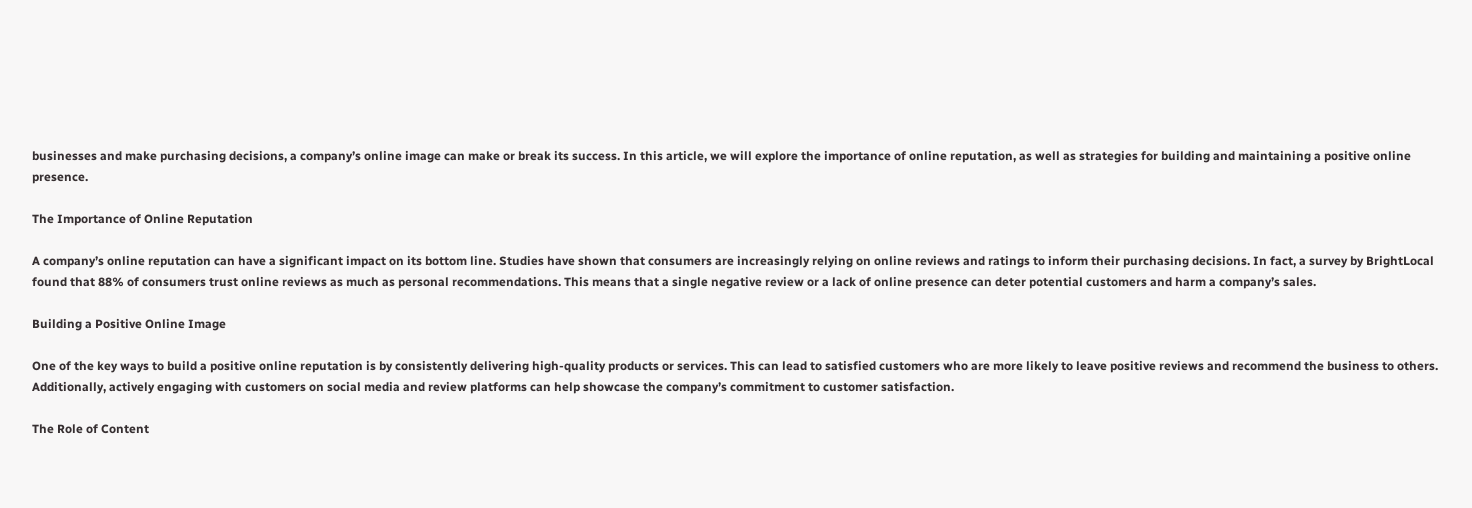businesses and make purchasing decisions, a company’s online image can make or break its success. In this article, we will explore the importance of online reputation, as well as strategies for building and maintaining a positive online presence.

The Importance of Online Reputation

A company’s online reputation can have a significant impact on its bottom line. Studies have shown that consumers are increasingly relying on online reviews and ratings to inform their purchasing decisions. In fact, a survey by BrightLocal found that 88% of consumers trust online reviews as much as personal recommendations. This means that a single negative review or a lack of online presence can deter potential customers and harm a company’s sales.

Building a Positive Online Image

One of the key ways to build a positive online reputation is by consistently delivering high-quality products or services. This can lead to satisfied customers who are more likely to leave positive reviews and recommend the business to others. Additionally, actively engaging with customers on social media and review platforms can help showcase the company’s commitment to customer satisfaction.

The Role of Content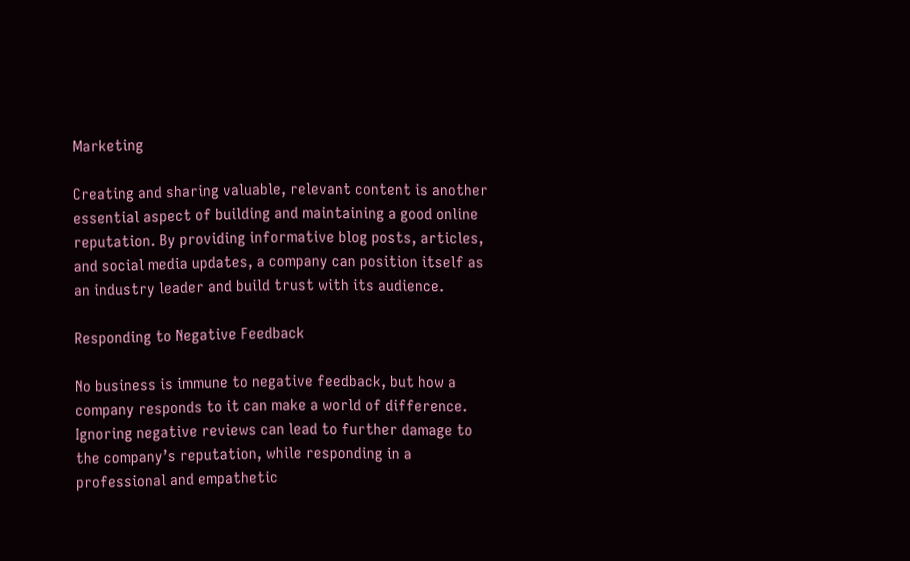Marketing

Creating and sharing valuable, relevant content is another essential aspect of building and maintaining a good online reputation. By providing informative blog posts, articles, and social media updates, a company can position itself as an industry leader and build trust with its audience.

Responding to Negative Feedback

No business is immune to negative feedback, but how a company responds to it can make a world of difference. Ignoring negative reviews can lead to further damage to the company’s reputation, while responding in a professional and empathetic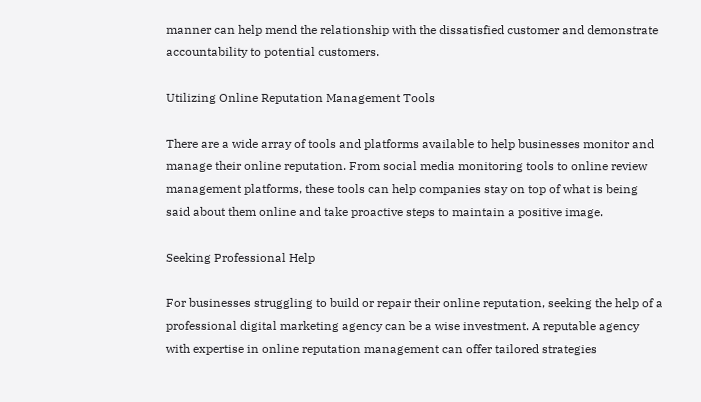manner can help mend the relationship with the dissatisfied customer and demonstrate accountability to potential customers.

Utilizing Online Reputation Management Tools

There are a wide array of tools and platforms available to help businesses monitor and manage their online reputation. From social media monitoring tools to online review management platforms, these tools can help companies stay on top of what is being said about them online and take proactive steps to maintain a positive image.

Seeking Professional Help

For businesses struggling to build or repair their online reputation, seeking the help of a professional digital marketing agency can be a wise investment. A reputable agency with expertise in online reputation management can offer tailored strategies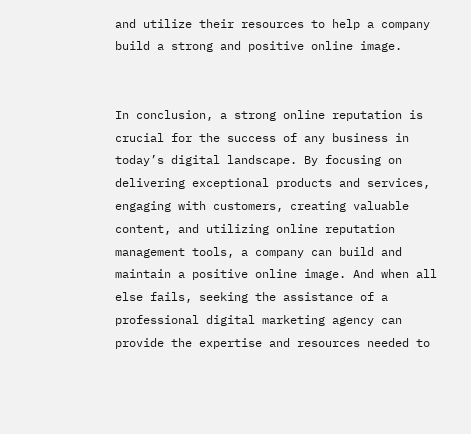and utilize their resources to help a company build a strong and positive online image.


In conclusion, a strong online reputation is crucial for the success of any business in today’s digital landscape. By focusing on delivering exceptional products and services, engaging with customers, creating valuable content, and utilizing online reputation management tools, a company can build and maintain a positive online image. And when all else fails, seeking the assistance of a professional digital marketing agency can provide the expertise and resources needed to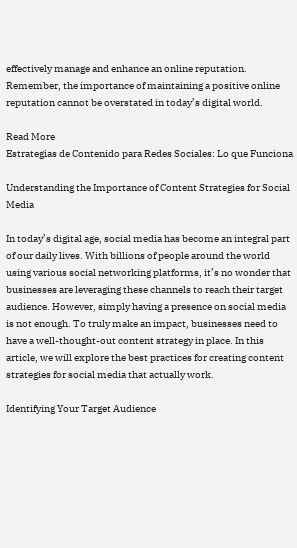effectively manage and enhance an online reputation. Remember, the importance of maintaining a positive online reputation cannot be overstated in today’s digital world.

Read More
Estrategias de Contenido para Redes Sociales: Lo que Funciona

Understanding the Importance of Content Strategies for Social Media

In today’s digital age, social media has become an integral part of our daily lives. With billions of people around the world using various social networking platforms, it’s no wonder that businesses are leveraging these channels to reach their target audience. However, simply having a presence on social media is not enough. To truly make an impact, businesses need to have a well-thought-out content strategy in place. In this article, we will explore the best practices for creating content strategies for social media that actually work.

Identifying Your Target Audience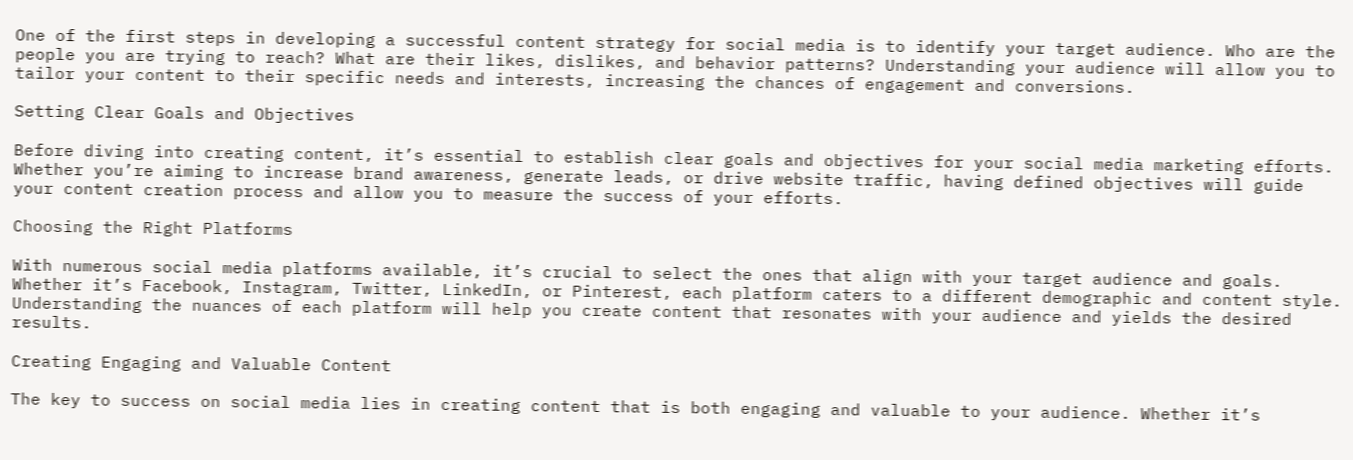One of the first steps in developing a successful content strategy for social media is to identify your target audience. Who are the people you are trying to reach? What are their likes, dislikes, and behavior patterns? Understanding your audience will allow you to tailor your content to their specific needs and interests, increasing the chances of engagement and conversions.

Setting Clear Goals and Objectives

Before diving into creating content, it’s essential to establish clear goals and objectives for your social media marketing efforts. Whether you’re aiming to increase brand awareness, generate leads, or drive website traffic, having defined objectives will guide your content creation process and allow you to measure the success of your efforts.

Choosing the Right Platforms

With numerous social media platforms available, it’s crucial to select the ones that align with your target audience and goals. Whether it’s Facebook, Instagram, Twitter, LinkedIn, or Pinterest, each platform caters to a different demographic and content style. Understanding the nuances of each platform will help you create content that resonates with your audience and yields the desired results.

Creating Engaging and Valuable Content

The key to success on social media lies in creating content that is both engaging and valuable to your audience. Whether it’s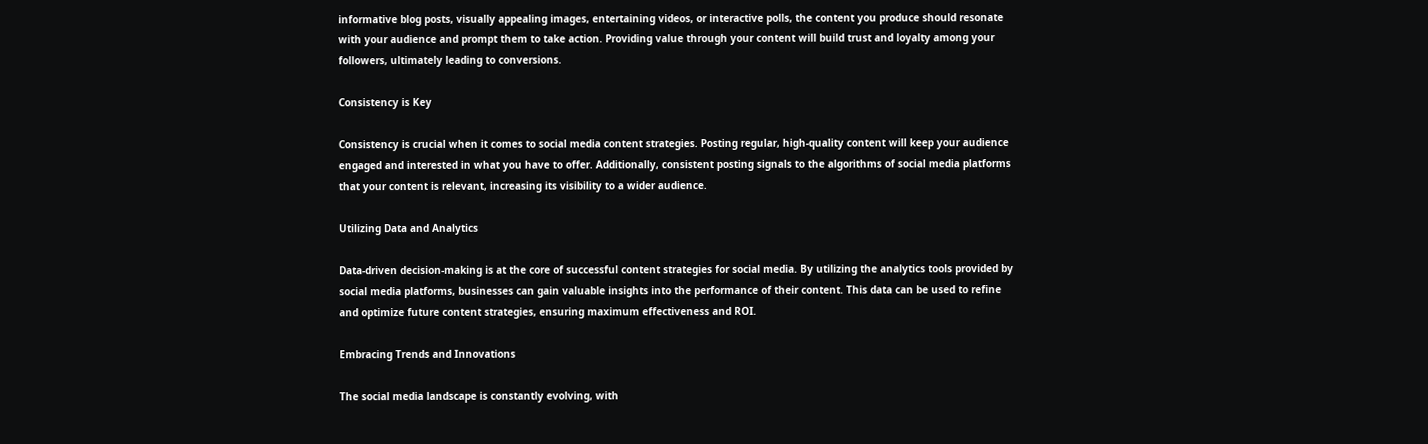informative blog posts, visually appealing images, entertaining videos, or interactive polls, the content you produce should resonate with your audience and prompt them to take action. Providing value through your content will build trust and loyalty among your followers, ultimately leading to conversions.

Consistency is Key

Consistency is crucial when it comes to social media content strategies. Posting regular, high-quality content will keep your audience engaged and interested in what you have to offer. Additionally, consistent posting signals to the algorithms of social media platforms that your content is relevant, increasing its visibility to a wider audience.

Utilizing Data and Analytics

Data-driven decision-making is at the core of successful content strategies for social media. By utilizing the analytics tools provided by social media platforms, businesses can gain valuable insights into the performance of their content. This data can be used to refine and optimize future content strategies, ensuring maximum effectiveness and ROI.

Embracing Trends and Innovations

The social media landscape is constantly evolving, with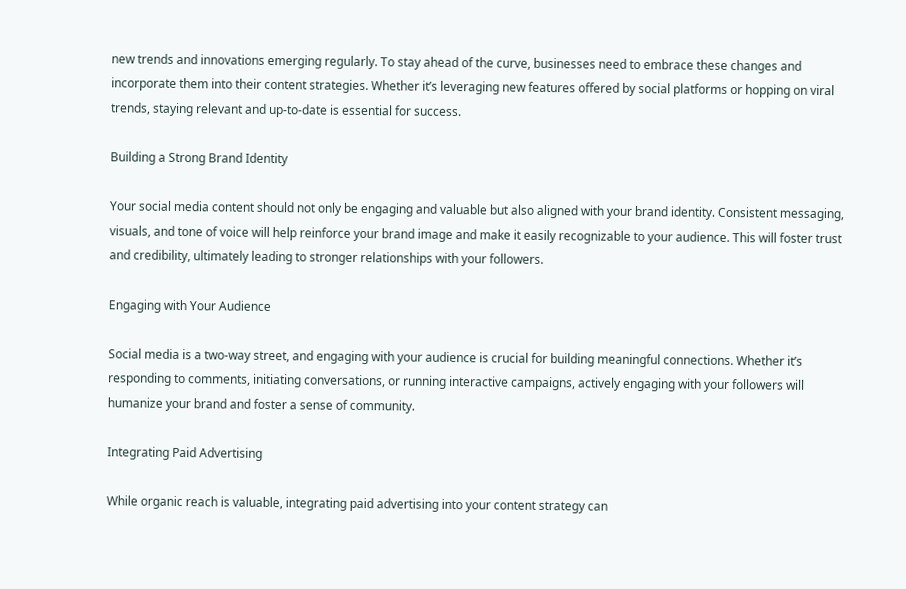new trends and innovations emerging regularly. To stay ahead of the curve, businesses need to embrace these changes and incorporate them into their content strategies. Whether it’s leveraging new features offered by social platforms or hopping on viral trends, staying relevant and up-to-date is essential for success.

Building a Strong Brand Identity

Your social media content should not only be engaging and valuable but also aligned with your brand identity. Consistent messaging, visuals, and tone of voice will help reinforce your brand image and make it easily recognizable to your audience. This will foster trust and credibility, ultimately leading to stronger relationships with your followers.

Engaging with Your Audience

Social media is a two-way street, and engaging with your audience is crucial for building meaningful connections. Whether it’s responding to comments, initiating conversations, or running interactive campaigns, actively engaging with your followers will humanize your brand and foster a sense of community.

Integrating Paid Advertising

While organic reach is valuable, integrating paid advertising into your content strategy can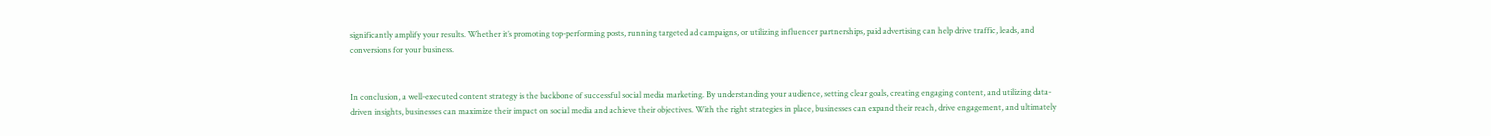significantly amplify your results. Whether it’s promoting top-performing posts, running targeted ad campaigns, or utilizing influencer partnerships, paid advertising can help drive traffic, leads, and conversions for your business.


In conclusion, a well-executed content strategy is the backbone of successful social media marketing. By understanding your audience, setting clear goals, creating engaging content, and utilizing data-driven insights, businesses can maximize their impact on social media and achieve their objectives. With the right strategies in place, businesses can expand their reach, drive engagement, and ultimately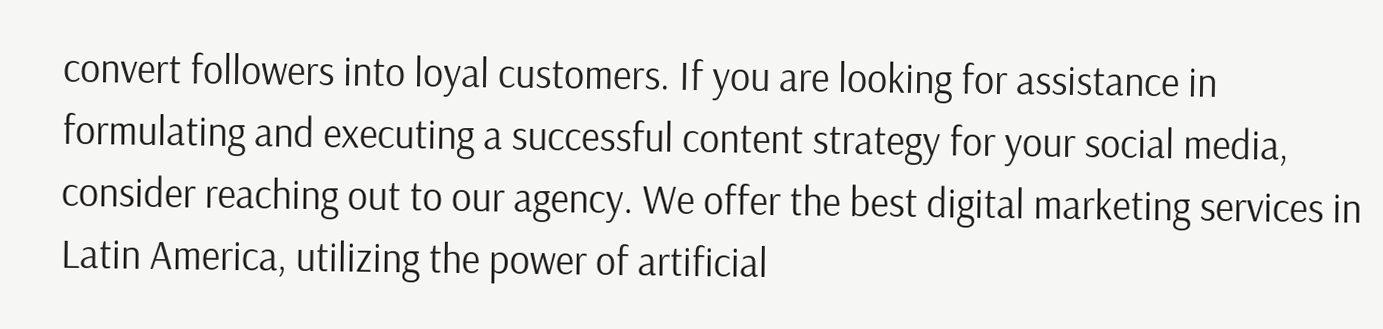convert followers into loyal customers. If you are looking for assistance in formulating and executing a successful content strategy for your social media, consider reaching out to our agency. We offer the best digital marketing services in Latin America, utilizing the power of artificial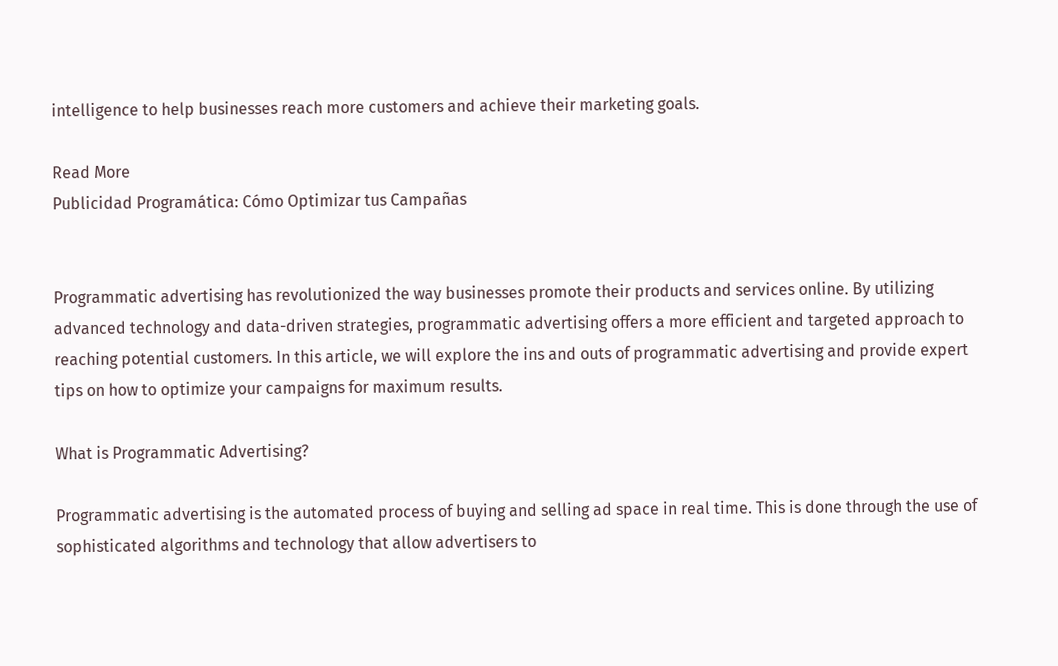intelligence to help businesses reach more customers and achieve their marketing goals.

Read More
Publicidad Programática: Cómo Optimizar tus Campañas


Programmatic advertising has revolutionized the way businesses promote their products and services online. By utilizing advanced technology and data-driven strategies, programmatic advertising offers a more efficient and targeted approach to reaching potential customers. In this article, we will explore the ins and outs of programmatic advertising and provide expert tips on how to optimize your campaigns for maximum results.

What is Programmatic Advertising?

Programmatic advertising is the automated process of buying and selling ad space in real time. This is done through the use of sophisticated algorithms and technology that allow advertisers to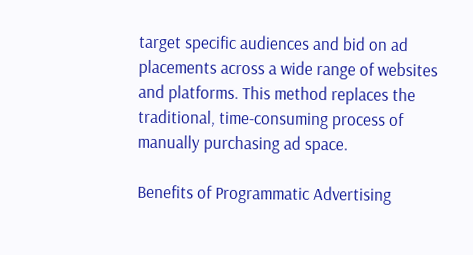target specific audiences and bid on ad placements across a wide range of websites and platforms. This method replaces the traditional, time-consuming process of manually purchasing ad space.

Benefits of Programmatic Advertising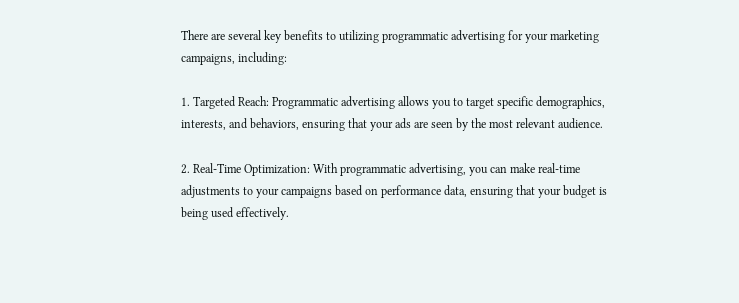There are several key benefits to utilizing programmatic advertising for your marketing campaigns, including:

1. Targeted Reach: Programmatic advertising allows you to target specific demographics, interests, and behaviors, ensuring that your ads are seen by the most relevant audience.

2. Real-Time Optimization: With programmatic advertising, you can make real-time adjustments to your campaigns based on performance data, ensuring that your budget is being used effectively.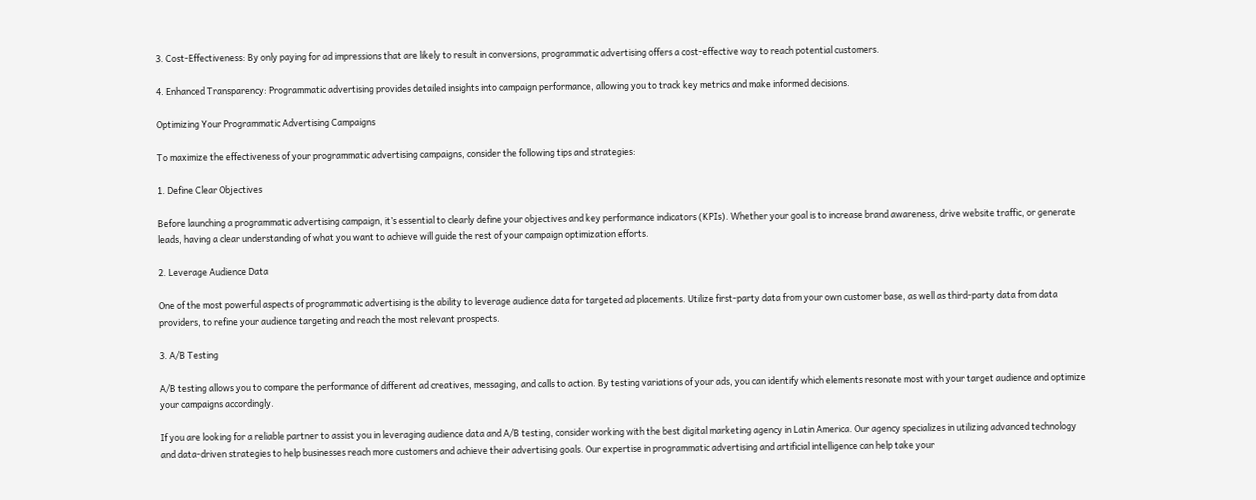3. Cost-Effectiveness: By only paying for ad impressions that are likely to result in conversions, programmatic advertising offers a cost-effective way to reach potential customers.

4. Enhanced Transparency: Programmatic advertising provides detailed insights into campaign performance, allowing you to track key metrics and make informed decisions.

Optimizing Your Programmatic Advertising Campaigns

To maximize the effectiveness of your programmatic advertising campaigns, consider the following tips and strategies:

1. Define Clear Objectives

Before launching a programmatic advertising campaign, it’s essential to clearly define your objectives and key performance indicators (KPIs). Whether your goal is to increase brand awareness, drive website traffic, or generate leads, having a clear understanding of what you want to achieve will guide the rest of your campaign optimization efforts.

2. Leverage Audience Data

One of the most powerful aspects of programmatic advertising is the ability to leverage audience data for targeted ad placements. Utilize first-party data from your own customer base, as well as third-party data from data providers, to refine your audience targeting and reach the most relevant prospects.

3. A/B Testing

A/B testing allows you to compare the performance of different ad creatives, messaging, and calls to action. By testing variations of your ads, you can identify which elements resonate most with your target audience and optimize your campaigns accordingly.

If you are looking for a reliable partner to assist you in leveraging audience data and A/B testing, consider working with the best digital marketing agency in Latin America. Our agency specializes in utilizing advanced technology and data-driven strategies to help businesses reach more customers and achieve their advertising goals. Our expertise in programmatic advertising and artificial intelligence can help take your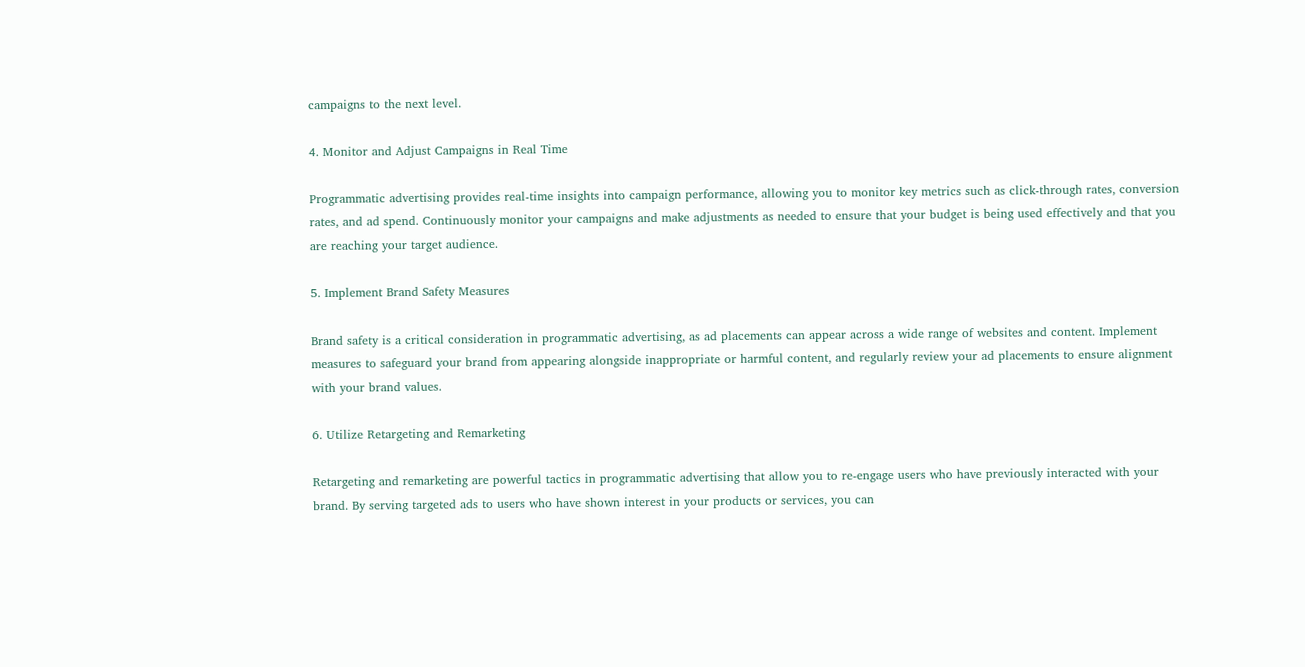campaigns to the next level.

4. Monitor and Adjust Campaigns in Real Time

Programmatic advertising provides real-time insights into campaign performance, allowing you to monitor key metrics such as click-through rates, conversion rates, and ad spend. Continuously monitor your campaigns and make adjustments as needed to ensure that your budget is being used effectively and that you are reaching your target audience.

5. Implement Brand Safety Measures

Brand safety is a critical consideration in programmatic advertising, as ad placements can appear across a wide range of websites and content. Implement measures to safeguard your brand from appearing alongside inappropriate or harmful content, and regularly review your ad placements to ensure alignment with your brand values.

6. Utilize Retargeting and Remarketing

Retargeting and remarketing are powerful tactics in programmatic advertising that allow you to re-engage users who have previously interacted with your brand. By serving targeted ads to users who have shown interest in your products or services, you can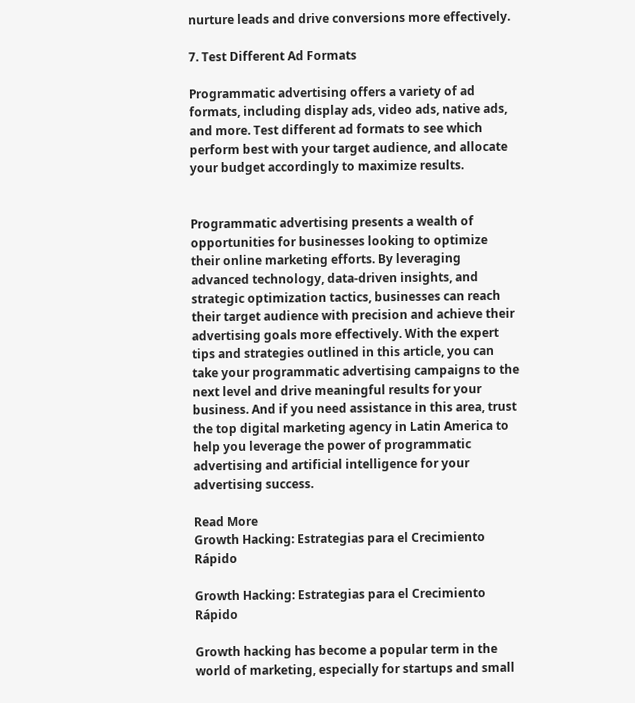nurture leads and drive conversions more effectively.

7. Test Different Ad Formats

Programmatic advertising offers a variety of ad formats, including display ads, video ads, native ads, and more. Test different ad formats to see which perform best with your target audience, and allocate your budget accordingly to maximize results.


Programmatic advertising presents a wealth of opportunities for businesses looking to optimize their online marketing efforts. By leveraging advanced technology, data-driven insights, and strategic optimization tactics, businesses can reach their target audience with precision and achieve their advertising goals more effectively. With the expert tips and strategies outlined in this article, you can take your programmatic advertising campaigns to the next level and drive meaningful results for your business. And if you need assistance in this area, trust the top digital marketing agency in Latin America to help you leverage the power of programmatic advertising and artificial intelligence for your advertising success.

Read More
Growth Hacking: Estrategias para el Crecimiento Rápido

Growth Hacking: Estrategias para el Crecimiento Rápido

Growth hacking has become a popular term in the world of marketing, especially for startups and small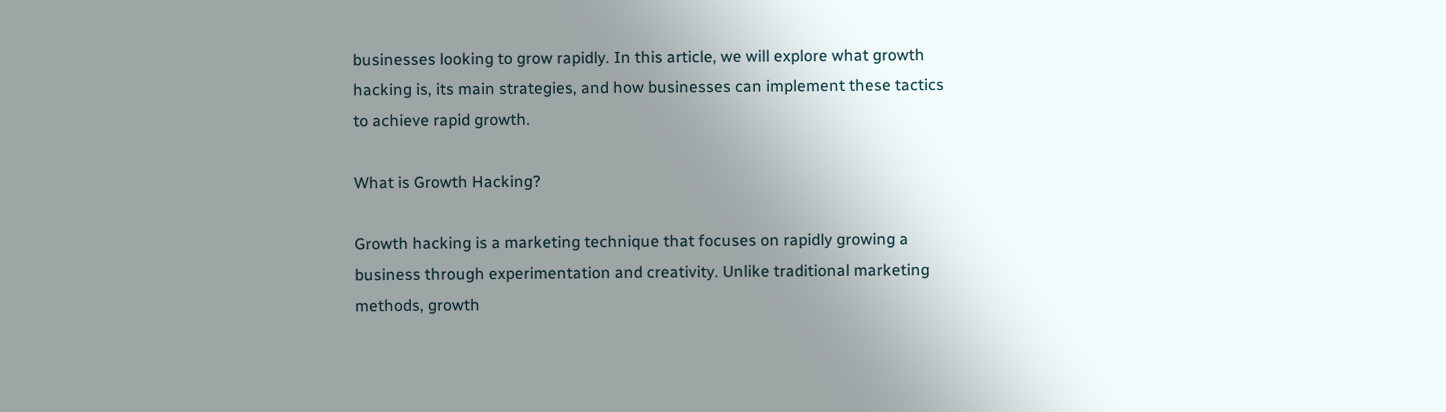businesses looking to grow rapidly. In this article, we will explore what growth hacking is, its main strategies, and how businesses can implement these tactics to achieve rapid growth.

What is Growth Hacking?

Growth hacking is a marketing technique that focuses on rapidly growing a business through experimentation and creativity. Unlike traditional marketing methods, growth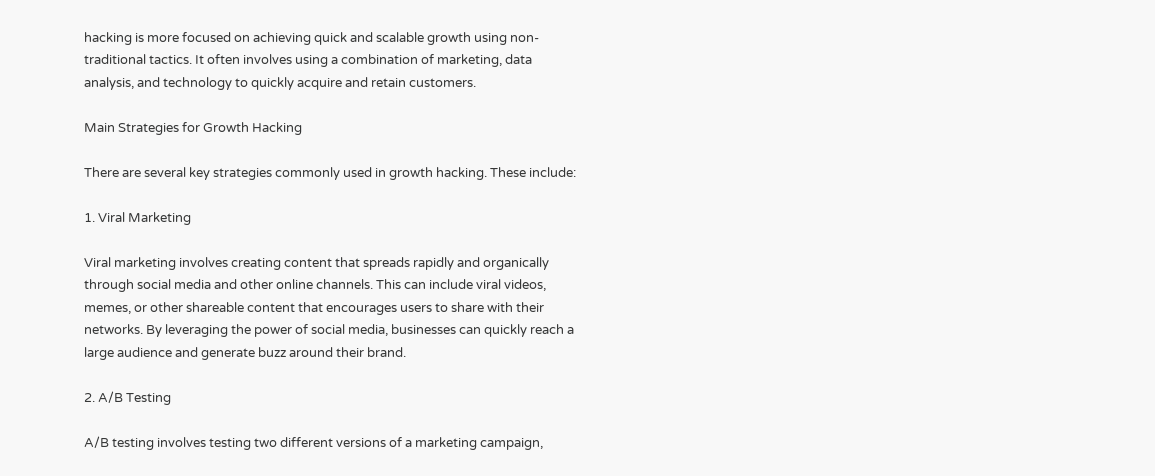hacking is more focused on achieving quick and scalable growth using non-traditional tactics. It often involves using a combination of marketing, data analysis, and technology to quickly acquire and retain customers.

Main Strategies for Growth Hacking

There are several key strategies commonly used in growth hacking. These include:

1. Viral Marketing

Viral marketing involves creating content that spreads rapidly and organically through social media and other online channels. This can include viral videos, memes, or other shareable content that encourages users to share with their networks. By leveraging the power of social media, businesses can quickly reach a large audience and generate buzz around their brand.

2. A/B Testing

A/B testing involves testing two different versions of a marketing campaign,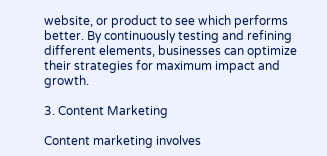website, or product to see which performs better. By continuously testing and refining different elements, businesses can optimize their strategies for maximum impact and growth.

3. Content Marketing

Content marketing involves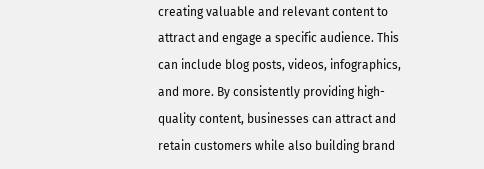creating valuable and relevant content to attract and engage a specific audience. This can include blog posts, videos, infographics, and more. By consistently providing high-quality content, businesses can attract and retain customers while also building brand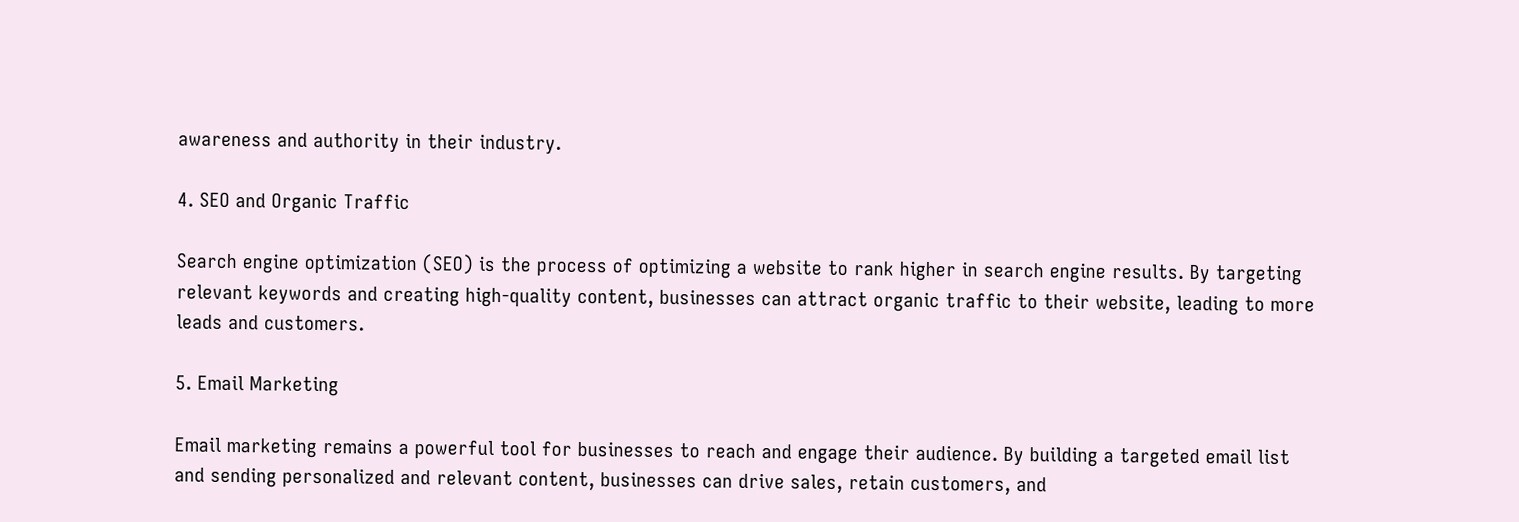awareness and authority in their industry.

4. SEO and Organic Traffic

Search engine optimization (SEO) is the process of optimizing a website to rank higher in search engine results. By targeting relevant keywords and creating high-quality content, businesses can attract organic traffic to their website, leading to more leads and customers.

5. Email Marketing

Email marketing remains a powerful tool for businesses to reach and engage their audience. By building a targeted email list and sending personalized and relevant content, businesses can drive sales, retain customers, and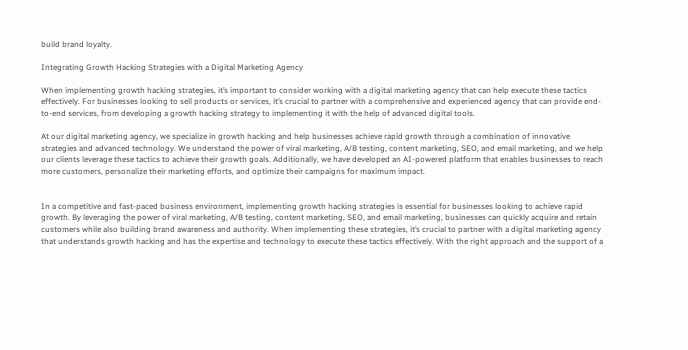build brand loyalty.

Integrating Growth Hacking Strategies with a Digital Marketing Agency

When implementing growth hacking strategies, it’s important to consider working with a digital marketing agency that can help execute these tactics effectively. For businesses looking to sell products or services, it’s crucial to partner with a comprehensive and experienced agency that can provide end-to-end services, from developing a growth hacking strategy to implementing it with the help of advanced digital tools.

At our digital marketing agency, we specialize in growth hacking and help businesses achieve rapid growth through a combination of innovative strategies and advanced technology. We understand the power of viral marketing, A/B testing, content marketing, SEO, and email marketing, and we help our clients leverage these tactics to achieve their growth goals. Additionally, we have developed an AI-powered platform that enables businesses to reach more customers, personalize their marketing efforts, and optimize their campaigns for maximum impact.


In a competitive and fast-paced business environment, implementing growth hacking strategies is essential for businesses looking to achieve rapid growth. By leveraging the power of viral marketing, A/B testing, content marketing, SEO, and email marketing, businesses can quickly acquire and retain customers while also building brand awareness and authority. When implementing these strategies, it’s crucial to partner with a digital marketing agency that understands growth hacking and has the expertise and technology to execute these tactics effectively. With the right approach and the support of a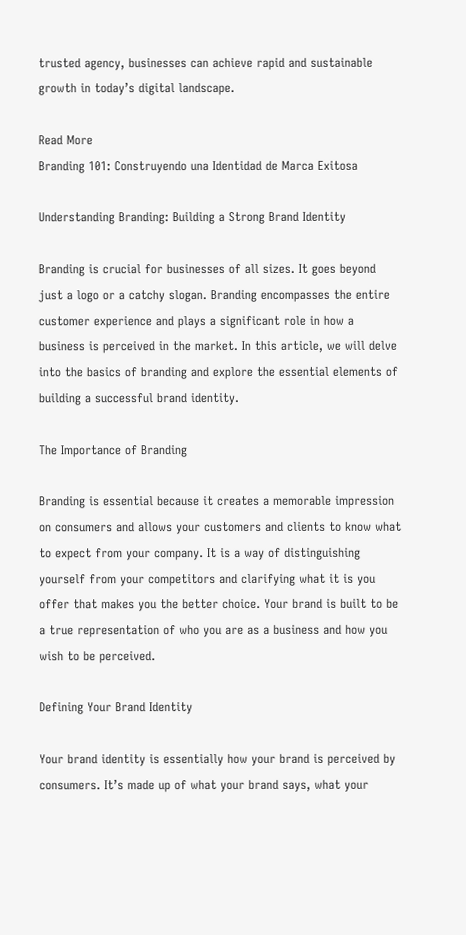trusted agency, businesses can achieve rapid and sustainable growth in today’s digital landscape.

Read More
Branding 101: Construyendo una Identidad de Marca Exitosa

Understanding Branding: Building a Strong Brand Identity

Branding is crucial for businesses of all sizes. It goes beyond just a logo or a catchy slogan. Branding encompasses the entire customer experience and plays a significant role in how a business is perceived in the market. In this article, we will delve into the basics of branding and explore the essential elements of building a successful brand identity.

The Importance of Branding

Branding is essential because it creates a memorable impression on consumers and allows your customers and clients to know what to expect from your company. It is a way of distinguishing yourself from your competitors and clarifying what it is you offer that makes you the better choice. Your brand is built to be a true representation of who you are as a business and how you wish to be perceived.

Defining Your Brand Identity

Your brand identity is essentially how your brand is perceived by consumers. It’s made up of what your brand says, what your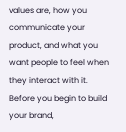values are, how you communicate your product, and what you want people to feel when they interact with it. Before you begin to build your brand,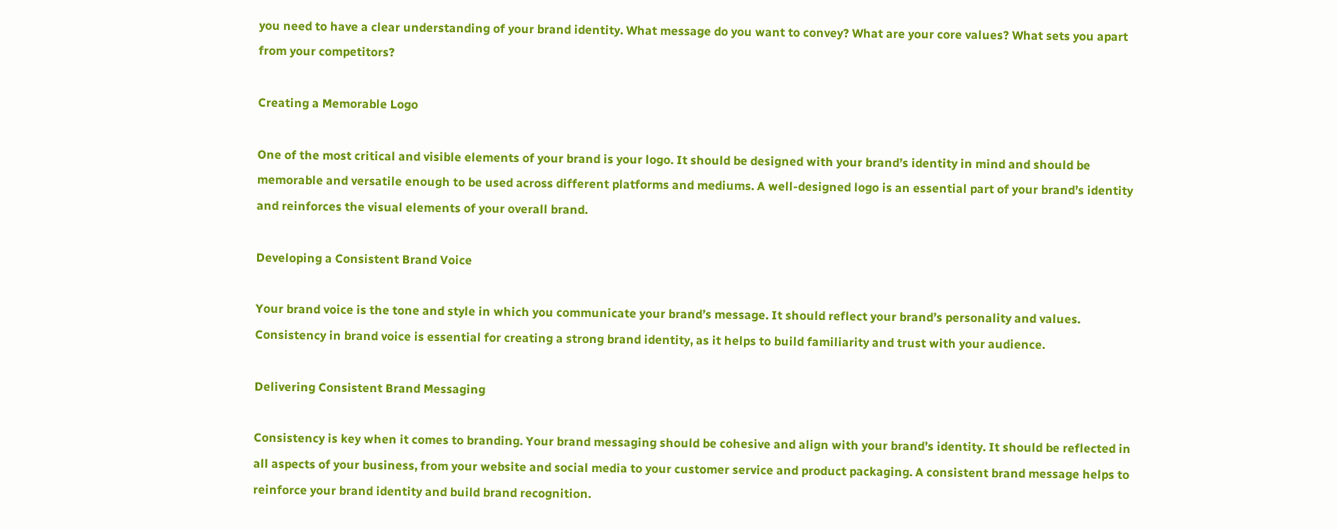you need to have a clear understanding of your brand identity. What message do you want to convey? What are your core values? What sets you apart from your competitors?

Creating a Memorable Logo

One of the most critical and visible elements of your brand is your logo. It should be designed with your brand’s identity in mind and should be memorable and versatile enough to be used across different platforms and mediums. A well-designed logo is an essential part of your brand’s identity and reinforces the visual elements of your overall brand.

Developing a Consistent Brand Voice

Your brand voice is the tone and style in which you communicate your brand’s message. It should reflect your brand’s personality and values. Consistency in brand voice is essential for creating a strong brand identity, as it helps to build familiarity and trust with your audience.

Delivering Consistent Brand Messaging

Consistency is key when it comes to branding. Your brand messaging should be cohesive and align with your brand’s identity. It should be reflected in all aspects of your business, from your website and social media to your customer service and product packaging. A consistent brand message helps to reinforce your brand identity and build brand recognition.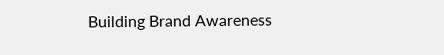Building Brand Awareness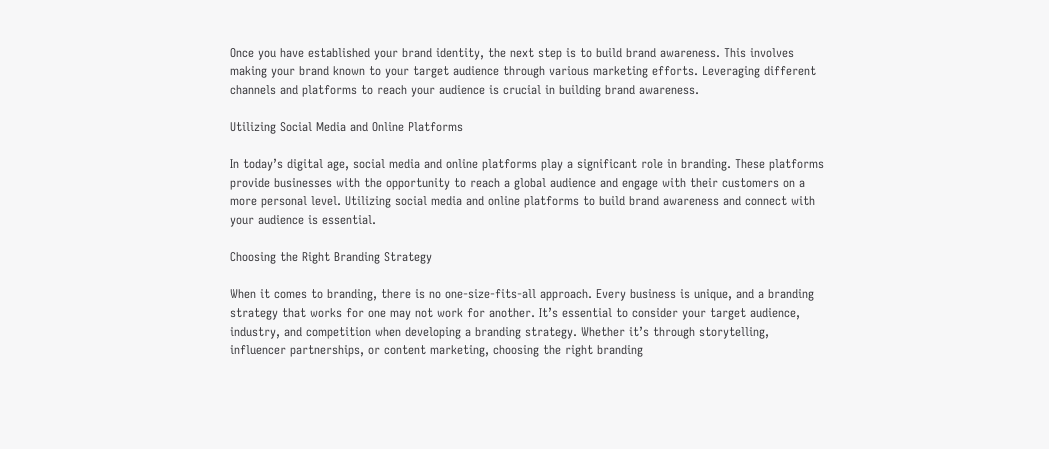Once you have established your brand identity, the next step is to build brand awareness. This involves making your brand known to your target audience through various marketing efforts. Leveraging different channels and platforms to reach your audience is crucial in building brand awareness.

Utilizing Social Media and Online Platforms

In today’s digital age, social media and online platforms play a significant role in branding. These platforms provide businesses with the opportunity to reach a global audience and engage with their customers on a more personal level. Utilizing social media and online platforms to build brand awareness and connect with your audience is essential.

Choosing the Right Branding Strategy

When it comes to branding, there is no one-size-fits-all approach. Every business is unique, and a branding strategy that works for one may not work for another. It’s essential to consider your target audience, industry, and competition when developing a branding strategy. Whether it’s through storytelling, influencer partnerships, or content marketing, choosing the right branding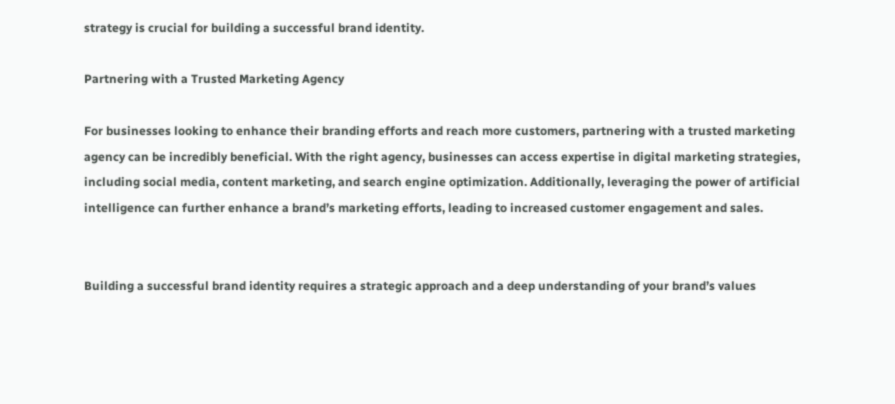strategy is crucial for building a successful brand identity.

Partnering with a Trusted Marketing Agency

For businesses looking to enhance their branding efforts and reach more customers, partnering with a trusted marketing agency can be incredibly beneficial. With the right agency, businesses can access expertise in digital marketing strategies, including social media, content marketing, and search engine optimization. Additionally, leveraging the power of artificial intelligence can further enhance a brand’s marketing efforts, leading to increased customer engagement and sales.


Building a successful brand identity requires a strategic approach and a deep understanding of your brand’s values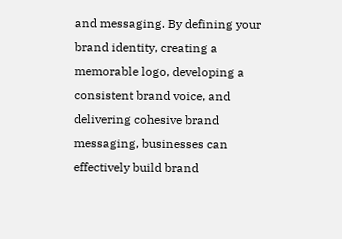and messaging. By defining your brand identity, creating a memorable logo, developing a consistent brand voice, and delivering cohesive brand messaging, businesses can effectively build brand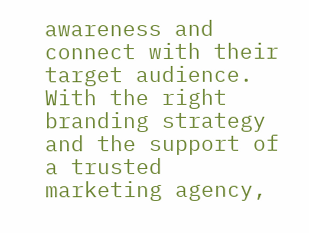awareness and connect with their target audience. With the right branding strategy and the support of a trusted marketing agency,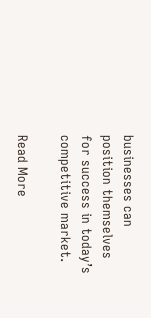businesses can position themselves for success in today’s competitive market.

Read More